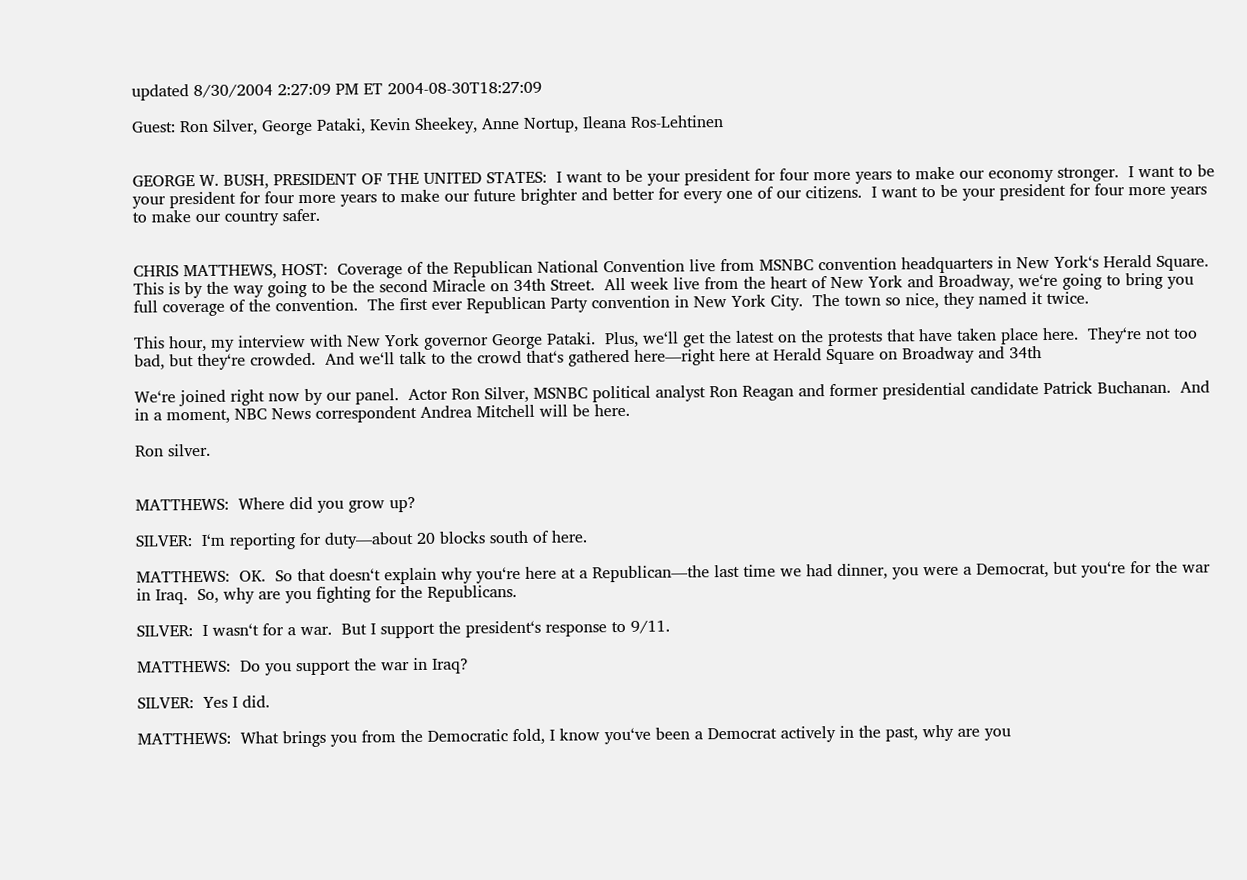updated 8/30/2004 2:27:09 PM ET 2004-08-30T18:27:09

Guest: Ron Silver, George Pataki, Kevin Sheekey, Anne Nortup, Ileana Ros-Lehtinen


GEORGE W. BUSH, PRESIDENT OF THE UNITED STATES:  I want to be your president for four more years to make our economy stronger.  I want to be your president for four more years to make our future brighter and better for every one of our citizens.  I want to be your president for four more years to make our country safer.


CHRIS MATTHEWS, HOST:  Coverage of the Republican National Convention live from MSNBC convention headquarters in New York‘s Herald Square.  This is by the way going to be the second Miracle on 34th Street.  All week live from the heart of New York and Broadway, we‘re going to bring you full coverage of the convention.  The first ever Republican Party convention in New York City.  The town so nice, they named it twice.

This hour, my interview with New York governor George Pataki.  Plus, we‘ll get the latest on the protests that have taken place here.  They‘re not too bad, but they‘re crowded.  And we‘ll talk to the crowd that‘s gathered here—right here at Herald Square on Broadway and 34th

We‘re joined right now by our panel.  Actor Ron Silver, MSNBC political analyst Ron Reagan and former presidential candidate Patrick Buchanan.  And in a moment, NBC News correspondent Andrea Mitchell will be here.

Ron silver.


MATTHEWS:  Where did you grow up?

SILVER:  I‘m reporting for duty—about 20 blocks south of here.

MATTHEWS:  OK.  So that doesn‘t explain why you‘re here at a Republican—the last time we had dinner, you were a Democrat, but you‘re for the war in Iraq.  So, why are you fighting for the Republicans.

SILVER:  I wasn‘t for a war.  But I support the president‘s response to 9/11.

MATTHEWS:  Do you support the war in Iraq?

SILVER:  Yes I did.

MATTHEWS:  What brings you from the Democratic fold, I know you‘ve been a Democrat actively in the past, why are you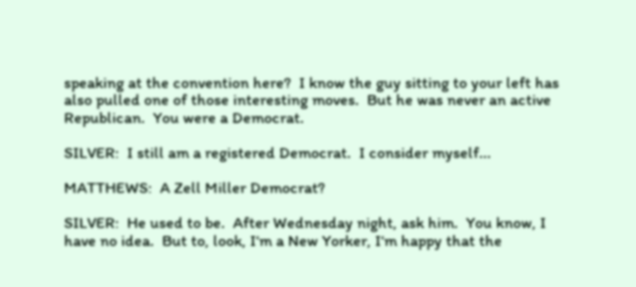speaking at the convention here?  I know the guy sitting to your left has also pulled one of those interesting moves.  But he was never an active Republican.  You were a Democrat.

SILVER:  I still am a registered Democrat.  I consider myself...

MATTHEWS:  A Zell Miller Democrat?

SILVER:  He used to be.  After Wednesday night, ask him.  You know, I have no idea.  But to, look, I‘m a New Yorker, I‘m happy that the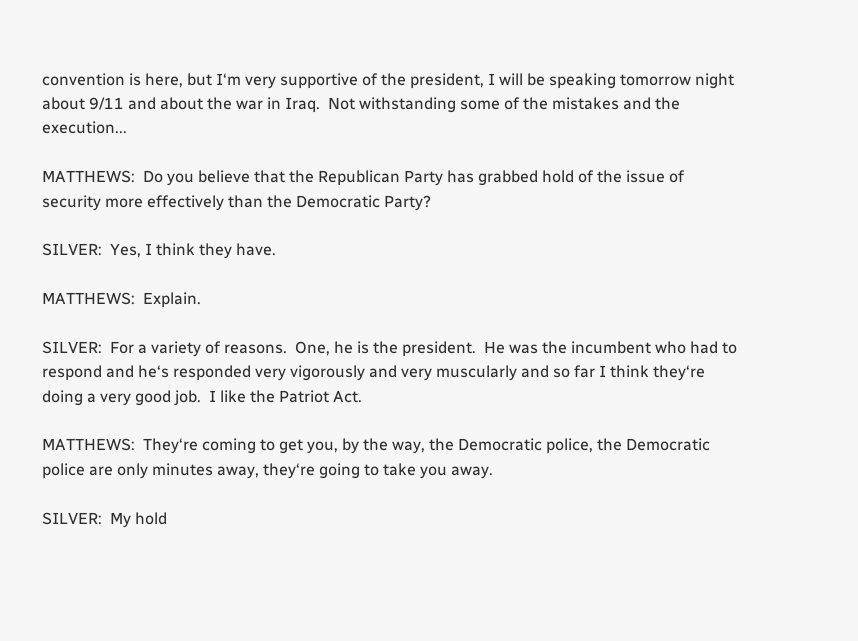convention is here, but I‘m very supportive of the president, I will be speaking tomorrow night about 9/11 and about the war in Iraq.  Not withstanding some of the mistakes and the execution...

MATTHEWS:  Do you believe that the Republican Party has grabbed hold of the issue of security more effectively than the Democratic Party?

SILVER:  Yes, I think they have.

MATTHEWS:  Explain.

SILVER:  For a variety of reasons.  One, he is the president.  He was the incumbent who had to respond and he‘s responded very vigorously and very muscularly and so far I think they‘re doing a very good job.  I like the Patriot Act.

MATTHEWS:  They‘re coming to get you, by the way, the Democratic police, the Democratic police are only minutes away, they‘re going to take you away.

SILVER:  My hold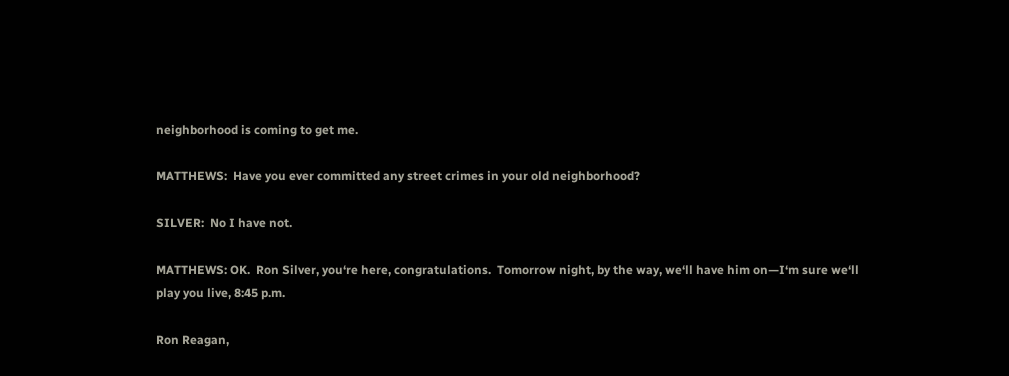neighborhood is coming to get me.

MATTHEWS:  Have you ever committed any street crimes in your old neighborhood?

SILVER:  No I have not.

MATTHEWS: OK.  Ron Silver, you‘re here, congratulations.  Tomorrow night, by the way, we‘ll have him on—I‘m sure we‘ll play you live, 8:45 p.m.

Ron Reagan,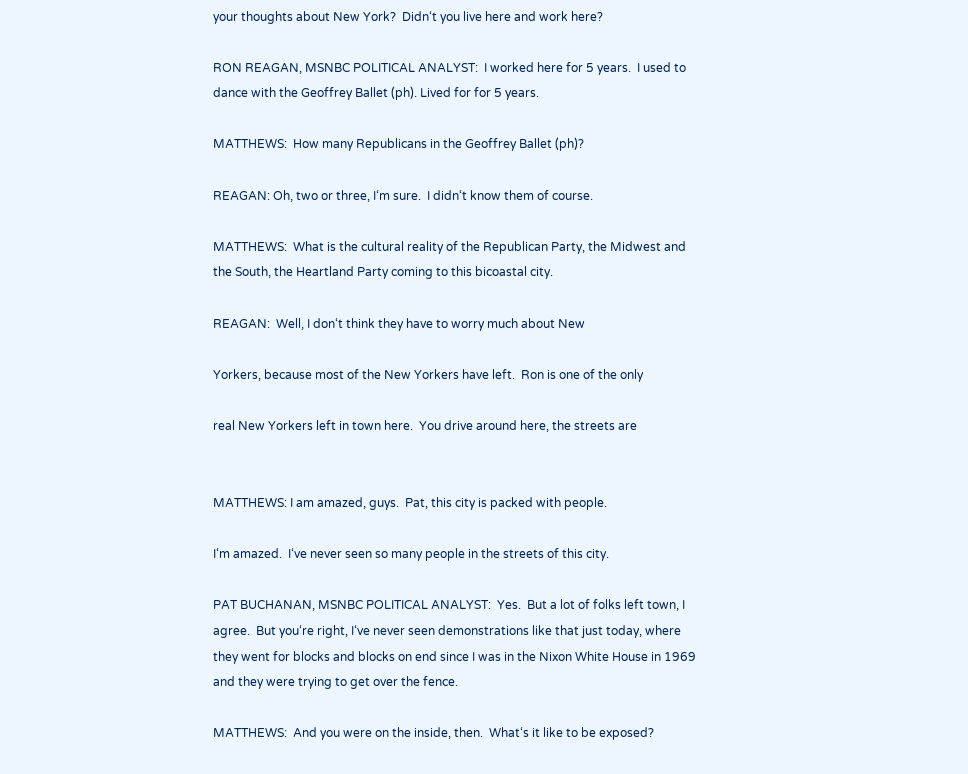your thoughts about New York?  Didn‘t you live here and work here?

RON REAGAN, MSNBC POLITICAL ANALYST:  I worked here for 5 years.  I used to dance with the Geoffrey Ballet (ph). Lived for for 5 years.

MATTHEWS:  How many Republicans in the Geoffrey Ballet (ph)?

REAGAN: Oh, two or three, I‘m sure.  I didn‘t know them of course.

MATTHEWS:  What is the cultural reality of the Republican Party, the Midwest and the South, the Heartland Party coming to this bicoastal city.

REAGAN:  Well, I don‘t think they have to worry much about New

Yorkers, because most of the New Yorkers have left.  Ron is one of the only

real New Yorkers left in town here.  You drive around here, the streets are


MATTHEWS: I am amazed, guys.  Pat, this city is packed with people.

I‘m amazed.  I‘ve never seen so many people in the streets of this city.

PAT BUCHANAN, MSNBC POLITICAL ANALYST:  Yes.  But a lot of folks left town, I agree.  But you‘re right, I‘ve never seen demonstrations like that just today, where they went for blocks and blocks on end since I was in the Nixon White House in 1969 and they were trying to get over the fence.

MATTHEWS:  And you were on the inside, then.  What‘s it like to be exposed?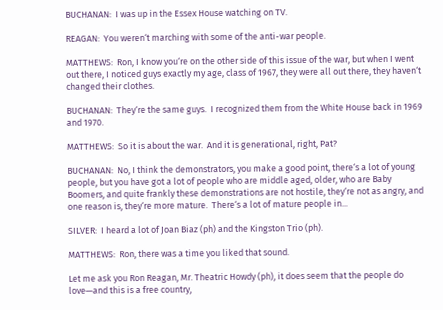BUCHANAN:  I was up in the Essex House watching on TV.

REAGAN:  You weren‘t marching with some of the anti-war people.

MATTHEWS:  Ron, I know you‘re on the other side of this issue of the war, but when I went out there, I noticed guys exactly my age, class of 1967, they were all out there, they haven‘t changed their clothes.

BUCHANAN:  They‘re the same guys.  I recognized them from the White House back in 1969 and 1970.

MATTHEWS:  So it is about the war.  And it is generational, right, Pat?

BUCHANAN:  No, I think the demonstrators, you make a good point, there‘s a lot of young people, but you have got a lot of people who are middle aged, older, who are Baby Boomers, and quite frankly these demonstrations are not hostile, they‘re not as angry, and one reason is, they‘re more mature.  There‘s a lot of mature people in...

SILVER:  I heard a lot of Joan Biaz (ph) and the Kingston Trio (ph).

MATTHEWS:  Ron, there was a time you liked that sound.

Let me ask you Ron Reagan, Mr. Theatric Howdy (ph), it does seem that the people do love—and this is a free country,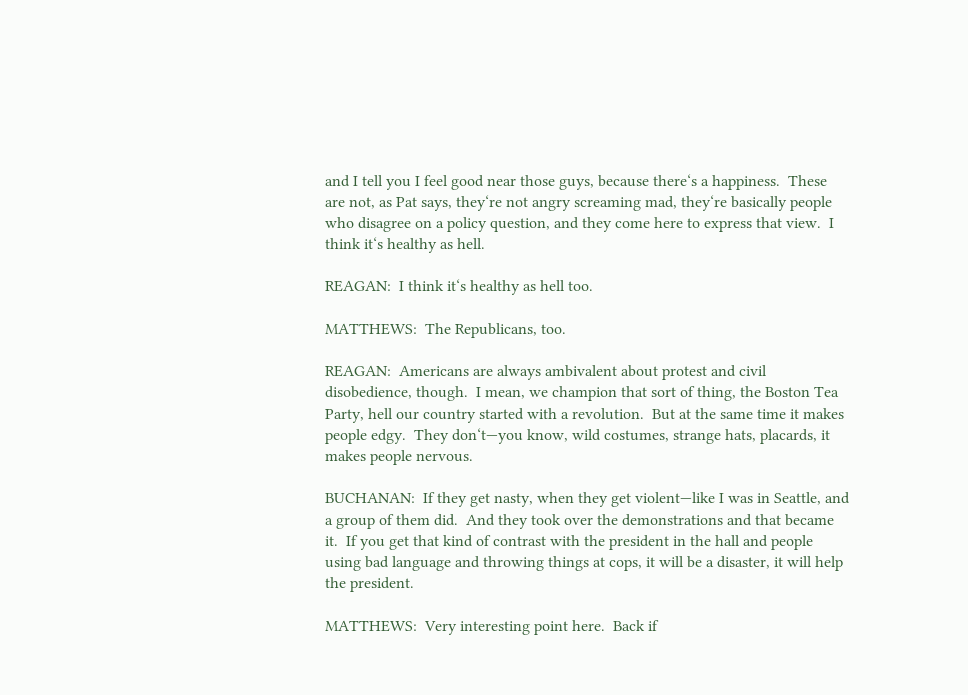and I tell you I feel good near those guys, because there‘s a happiness.  These are not, as Pat says, they‘re not angry screaming mad, they‘re basically people who disagree on a policy question, and they come here to express that view.  I think it‘s healthy as hell.

REAGAN:  I think it‘s healthy as hell too.

MATTHEWS:  The Republicans, too.

REAGAN:  Americans are always ambivalent about protest and civil disobedience, though.  I mean, we champion that sort of thing, the Boston Tea Party, hell our country started with a revolution.  But at the same time it makes people edgy.  They don‘t—you know, wild costumes, strange hats, placards, it makes people nervous.

BUCHANAN:  If they get nasty, when they get violent—like I was in Seattle, and a group of them did.  And they took over the demonstrations and that became it.  If you get that kind of contrast with the president in the hall and people using bad language and throwing things at cops, it will be a disaster, it will help the president.

MATTHEWS:  Very interesting point here.  Back if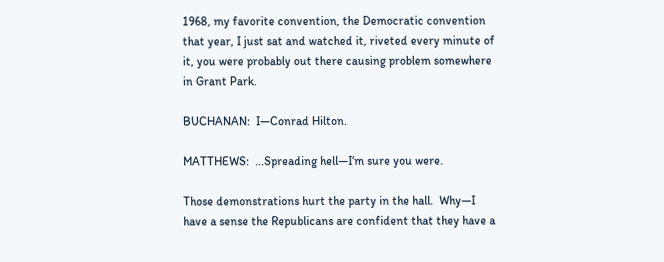1968, my favorite convention, the Democratic convention that year, I just sat and watched it, riveted every minute of it, you were probably out there causing problem somewhere in Grant Park.

BUCHANAN:  I—Conrad Hilton.

MATTHEWS:  ...Spreading hell—I‘m sure you were.

Those demonstrations hurt the party in the hall.  Why—I have a sense the Republicans are confident that they have a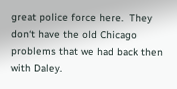great police force here.  They don‘t have the old Chicago problems that we had back then with Daley.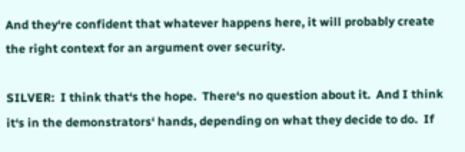And they‘re confident that whatever happens here, it will probably create the right context for an argument over security.

SILVER:  I think that‘s the hope.  There‘s no question about it.  And I think it‘s in the demonstrators‘ hands, depending on what they decide to do.  If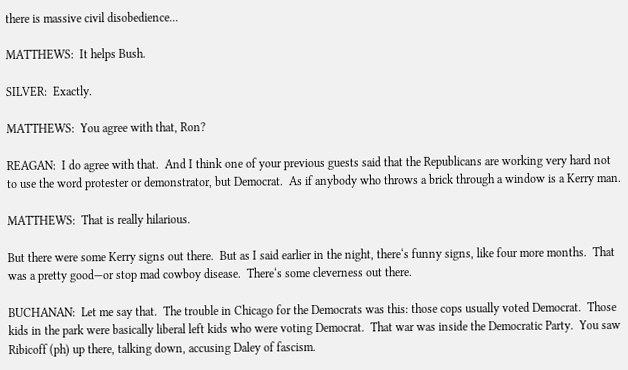there is massive civil disobedience...

MATTHEWS:  It helps Bush.

SILVER:  Exactly.

MATTHEWS:  You agree with that, Ron?

REAGAN:  I do agree with that.  And I think one of your previous guests said that the Republicans are working very hard not to use the word protester or demonstrator, but Democrat.  As if anybody who throws a brick through a window is a Kerry man.

MATTHEWS:  That is really hilarious.

But there were some Kerry signs out there.  But as I said earlier in the night, there‘s funny signs, like four more months.  That was a pretty good—or stop mad cowboy disease.  There‘s some cleverness out there.

BUCHANAN:  Let me say that.  The trouble in Chicago for the Democrats was this: those cops usually voted Democrat.  Those kids in the park were basically liberal left kids who were voting Democrat.  That war was inside the Democratic Party.  You saw Ribicoff (ph) up there, talking down, accusing Daley of fascism.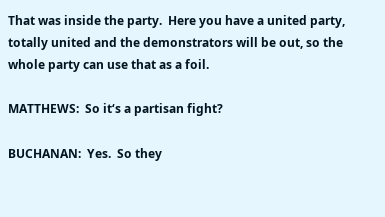That was inside the party.  Here you have a united party, totally united and the demonstrators will be out, so the whole party can use that as a foil.

MATTHEWS:  So it‘s a partisan fight?

BUCHANAN:  Yes.  So they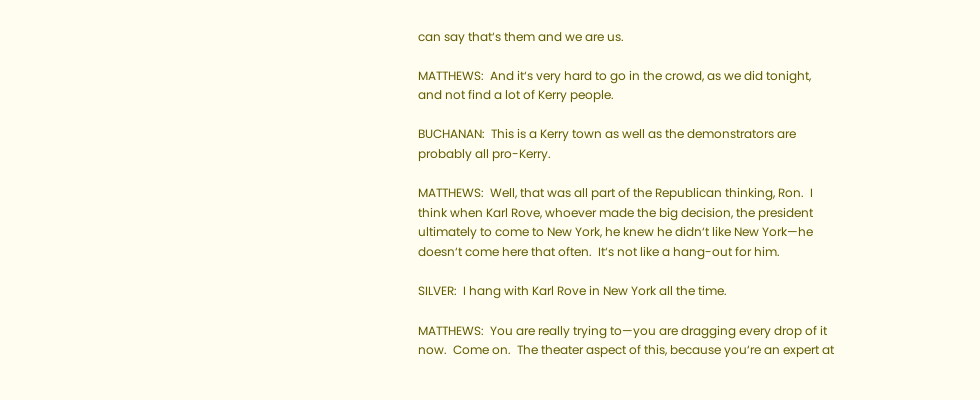can say that‘s them and we are us.

MATTHEWS:  And it‘s very hard to go in the crowd, as we did tonight, and not find a lot of Kerry people.

BUCHANAN:  This is a Kerry town as well as the demonstrators are probably all pro-Kerry.

MATTHEWS:  Well, that was all part of the Republican thinking, Ron.  I think when Karl Rove, whoever made the big decision, the president ultimately to come to New York, he knew he didn‘t like New York—he doesn‘t come here that often.  It‘s not like a hang-out for him.

SILVER:  I hang with Karl Rove in New York all the time.

MATTHEWS:  You are really trying to—you are dragging every drop of it now.  Come on.  The theater aspect of this, because you‘re an expert at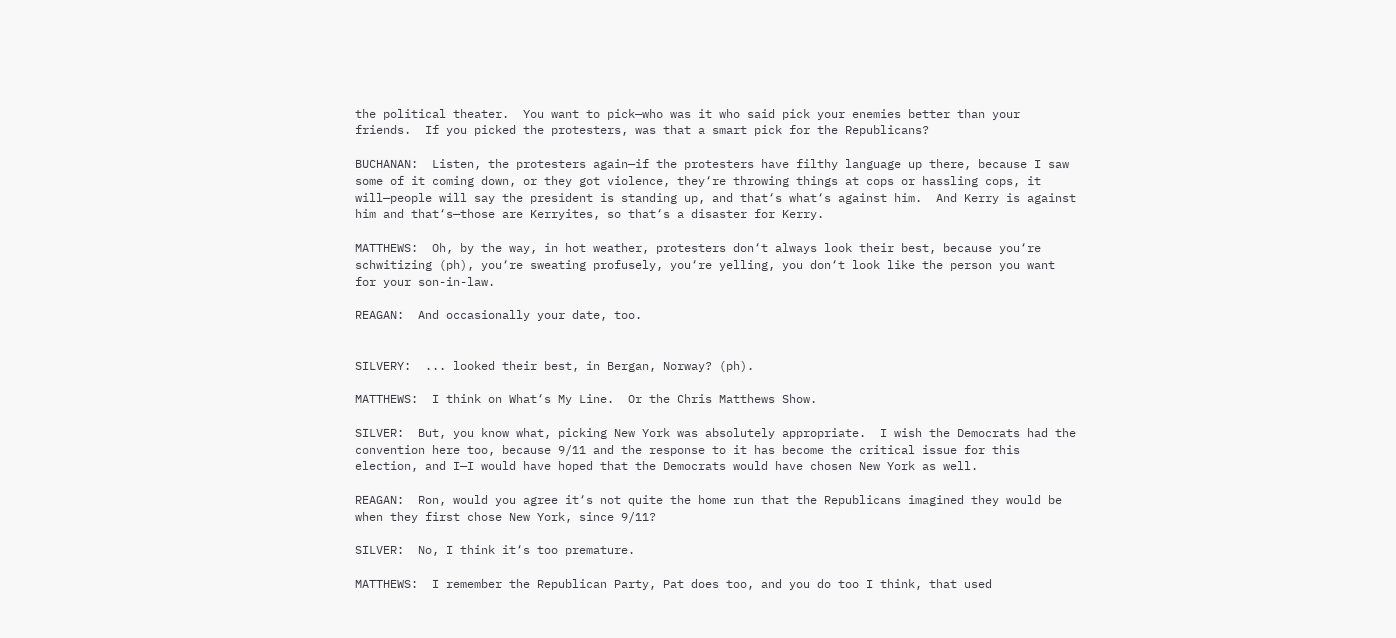the political theater.  You want to pick—who was it who said pick your enemies better than your friends.  If you picked the protesters, was that a smart pick for the Republicans?

BUCHANAN:  Listen, the protesters again—if the protesters have filthy language up there, because I saw some of it coming down, or they got violence, they‘re throwing things at cops or hassling cops, it will—people will say the president is standing up, and that‘s what‘s against him.  And Kerry is against him and that‘s—those are Kerryites, so that‘s a disaster for Kerry.

MATTHEWS:  Oh, by the way, in hot weather, protesters don‘t always look their best, because you‘re schwitizing (ph), you‘re sweating profusely, you‘re yelling, you don‘t look like the person you want for your son-in-law.

REAGAN:  And occasionally your date, too.


SILVERY:  ... looked their best, in Bergan, Norway? (ph).

MATTHEWS:  I think on What‘s My Line.  Or the Chris Matthews Show.

SILVER:  But, you know what, picking New York was absolutely appropriate.  I wish the Democrats had the convention here too, because 9/11 and the response to it has become the critical issue for this election, and I—I would have hoped that the Democrats would have chosen New York as well.

REAGAN:  Ron, would you agree it‘s not quite the home run that the Republicans imagined they would be when they first chose New York, since 9/11?

SILVER:  No, I think it‘s too premature.

MATTHEWS:  I remember the Republican Party, Pat does too, and you do too I think, that used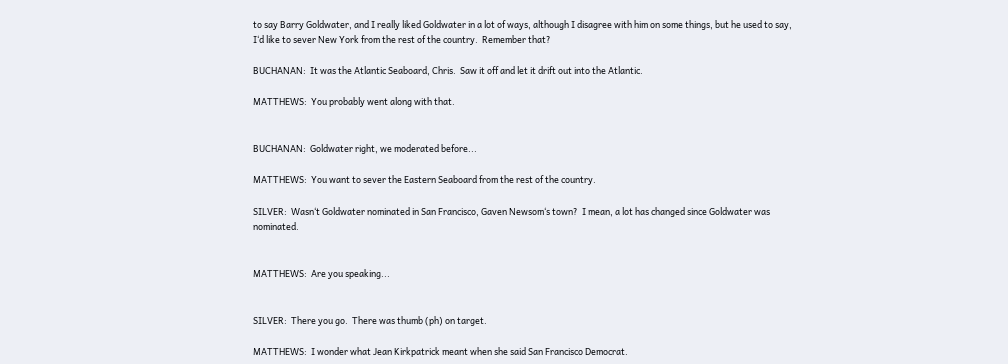to say Barry Goldwater, and I really liked Goldwater in a lot of ways, although I disagree with him on some things, but he used to say, I‘d like to sever New York from the rest of the country.  Remember that?

BUCHANAN:  It was the Atlantic Seaboard, Chris.  Saw it off and let it drift out into the Atlantic.

MATTHEWS:  You probably went along with that.


BUCHANAN:  Goldwater right, we moderated before...

MATTHEWS:  You want to sever the Eastern Seaboard from the rest of the country.

SILVER:  Wasn‘t Goldwater nominated in San Francisco, Gaven Newsom‘s town?  I mean, a lot has changed since Goldwater was nominated.


MATTHEWS:  Are you speaking...


SILVER:  There you go.  There was thumb (ph) on target.

MATTHEWS:  I wonder what Jean Kirkpatrick meant when she said San Francisco Democrat.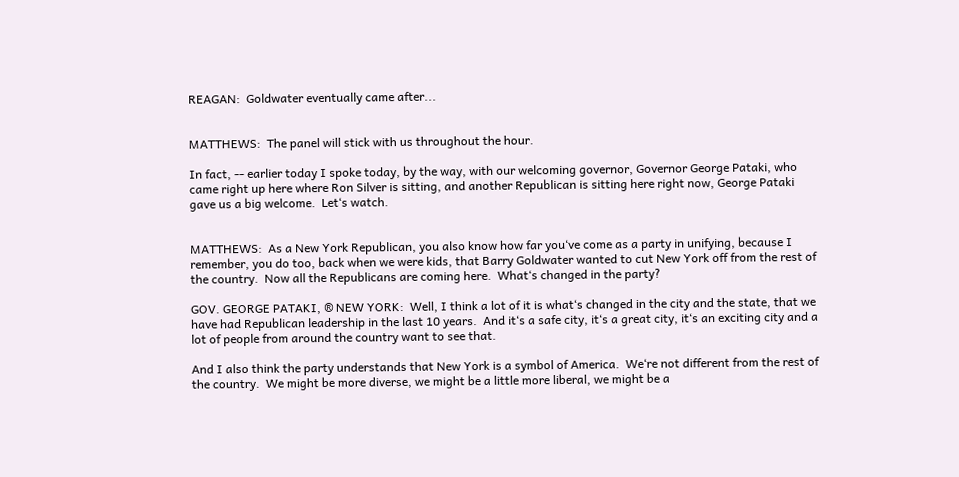REAGAN:  Goldwater eventually came after...


MATTHEWS:  The panel will stick with us throughout the hour.

In fact, -- earlier today I spoke today, by the way, with our welcoming governor, Governor George Pataki, who came right up here where Ron Silver is sitting, and another Republican is sitting here right now, George Pataki gave us a big welcome.  Let‘s watch.


MATTHEWS:  As a New York Republican, you also know how far you‘ve come as a party in unifying, because I remember, you do too, back when we were kids, that Barry Goldwater wanted to cut New York off from the rest of the country.  Now all the Republicans are coming here.  What‘s changed in the party?

GOV. GEORGE PATAKI, ® NEW YORK:  Well, I think a lot of it is what‘s changed in the city and the state, that we have had Republican leadership in the last 10 years.  And it‘s a safe city, it‘s a great city, it‘s an exciting city and a lot of people from around the country want to see that.

And I also think the party understands that New York is a symbol of America.  We‘re not different from the rest of the country.  We might be more diverse, we might be a little more liberal, we might be a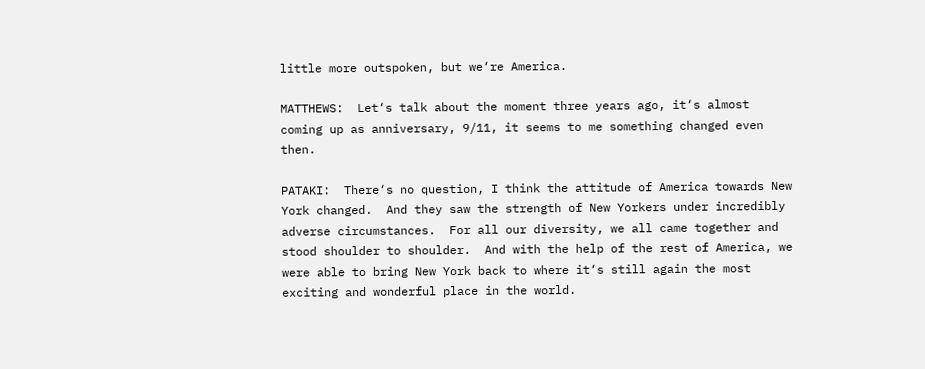little more outspoken, but we‘re America.

MATTHEWS:  Let‘s talk about the moment three years ago, it‘s almost coming up as anniversary, 9/11, it seems to me something changed even then.

PATAKI:  There‘s no question, I think the attitude of America towards New York changed.  And they saw the strength of New Yorkers under incredibly adverse circumstances.  For all our diversity, we all came together and stood shoulder to shoulder.  And with the help of the rest of America, we were able to bring New York back to where it‘s still again the most exciting and wonderful place in the world.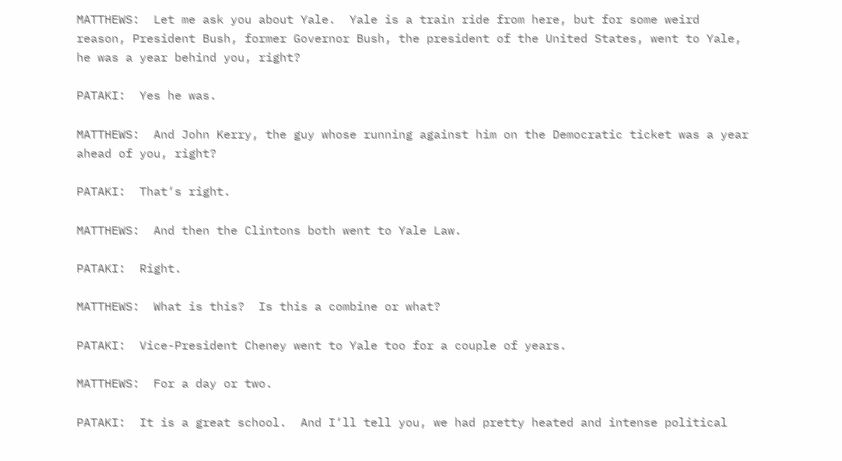MATTHEWS:  Let me ask you about Yale.  Yale is a train ride from here, but for some weird reason, President Bush, former Governor Bush, the president of the United States, went to Yale, he was a year behind you, right?

PATAKI:  Yes he was.

MATTHEWS:  And John Kerry, the guy whose running against him on the Democratic ticket was a year ahead of you, right?

PATAKI:  That‘s right.

MATTHEWS:  And then the Clintons both went to Yale Law.

PATAKI:  Right.

MATTHEWS:  What is this?  Is this a combine or what?

PATAKI:  Vice-President Cheney went to Yale too for a couple of years.

MATTHEWS:  For a day or two.

PATAKI:  It is a great school.  And I‘ll tell you, we had pretty heated and intense political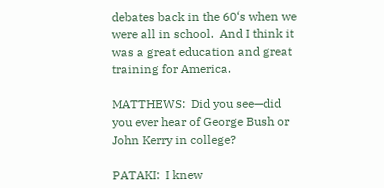debates back in the 60‘s when we were all in school.  And I think it was a great education and great training for America.

MATTHEWS:  Did you see—did you ever hear of George Bush or John Kerry in college?

PATAKI:  I knew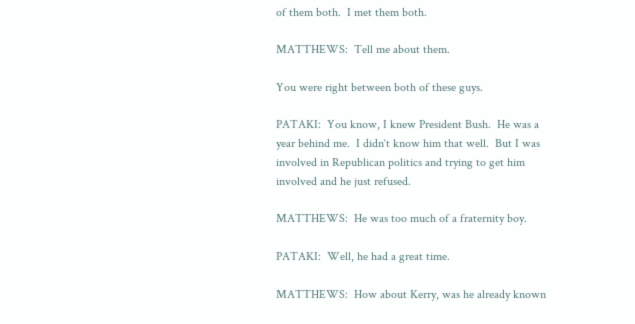of them both.  I met them both.

MATTHEWS:  Tell me about them.

You were right between both of these guys.

PATAKI:  You know, I knew President Bush.  He was a year behind me.  I didn‘t know him that well.  But I was involved in Republican politics and trying to get him involved and he just refused.

MATTHEWS:  He was too much of a fraternity boy.

PATAKI:  Well, he had a great time.

MATTHEWS:  How about Kerry, was he already known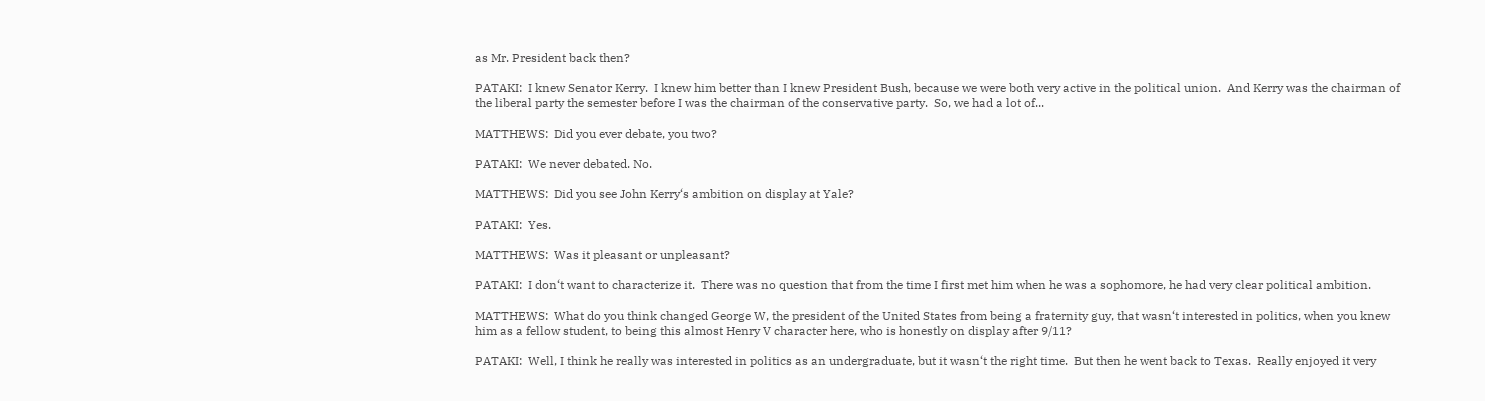as Mr. President back then?

PATAKI:  I knew Senator Kerry.  I knew him better than I knew President Bush, because we were both very active in the political union.  And Kerry was the chairman of the liberal party the semester before I was the chairman of the conservative party.  So, we had a lot of...

MATTHEWS:  Did you ever debate, you two?

PATAKI:  We never debated. No.

MATTHEWS:  Did you see John Kerry‘s ambition on display at Yale?

PATAKI:  Yes.

MATTHEWS:  Was it pleasant or unpleasant?

PATAKI:  I don‘t want to characterize it.  There was no question that from the time I first met him when he was a sophomore, he had very clear political ambition.

MATTHEWS:  What do you think changed George W, the president of the United States from being a fraternity guy, that wasn‘t interested in politics, when you knew him as a fellow student, to being this almost Henry V character here, who is honestly on display after 9/11?

PATAKI:  Well, I think he really was interested in politics as an undergraduate, but it wasn‘t the right time.  But then he went back to Texas.  Really enjoyed it very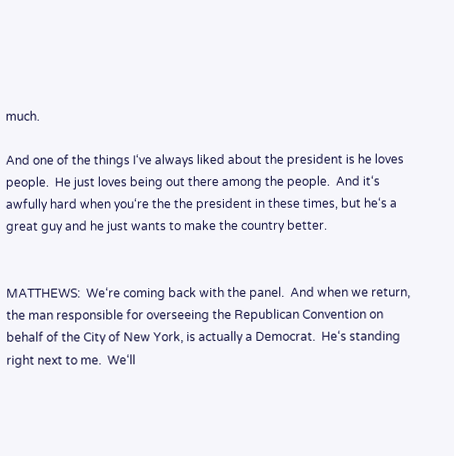much.

And one of the things I‘ve always liked about the president is he loves people.  He just loves being out there among the people.  And it‘s awfully hard when you‘re the the president in these times, but he‘s a great guy and he just wants to make the country better.


MATTHEWS:  We‘re coming back with the panel.  And when we return, the man responsible for overseeing the Republican Convention on behalf of the City of New York, is actually a Democrat.  He‘s standing right next to me.  We‘ll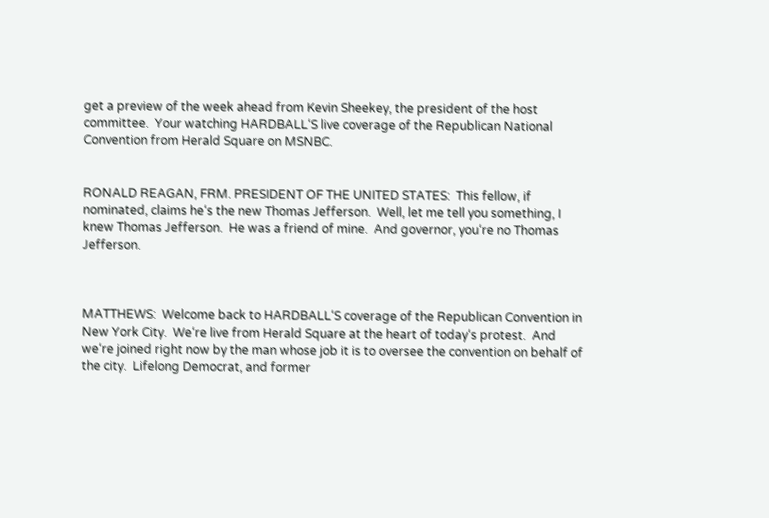get a preview of the week ahead from Kevin Sheekey, the president of the host committee.  Your watching HARDBALL‘S live coverage of the Republican National Convention from Herald Square on MSNBC.


RONALD REAGAN, FRM. PRESIDENT OF THE UNITED STATES:  This fellow, if nominated, claims he‘s the new Thomas Jefferson.  Well, let me tell you something, I knew Thomas Jefferson.  He was a friend of mine.  And governor, you‘re no Thomas Jefferson.



MATTHEWS:  Welcome back to HARDBALL‘S coverage of the Republican Convention in New York City.  We‘re live from Herald Square at the heart of today‘s protest.  And we‘re joined right now by the man whose job it is to oversee the convention on behalf of the city.  Lifelong Democrat, and former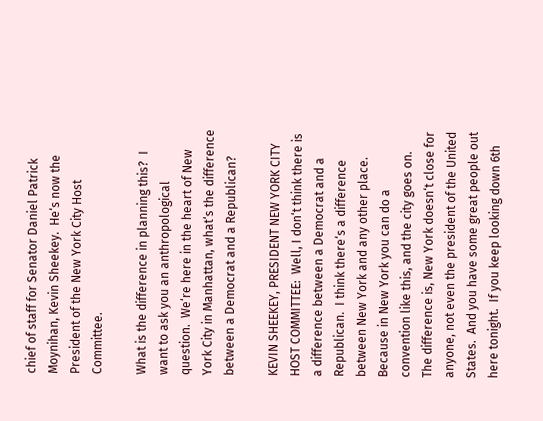chief of staff for Senator Daniel Patrick Moynihan, Kevin Sheekey.  He‘s now the President of the New York City Host Committee.

What is the difference in planning this?  I want to ask you an anthropological question.  We‘re here in the heart of New York City in Manhattan, what‘s the difference between a Democrat and a Republican?

KEVIN SHEEKEY, PRESIDENT NEW YORK CITY HOST COMMITTEE:  Well, I don‘t think there is a difference between a Democrat and a Republican.  I think there‘s a difference between New York and any other place.  Because in New York you can do a convention like this, and the city goes on.  The difference is, New York doesn‘t close for anyone, not even the president of the United States.  And you have some great people out here tonight.  If you keep looking down 6th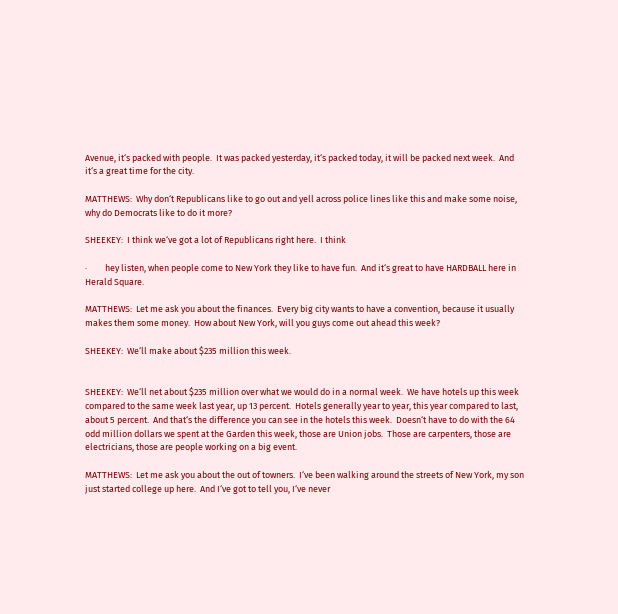Avenue, it‘s packed with people.  It was packed yesterday, it‘s packed today, it will be packed next week.  And it‘s a great time for the city.

MATTHEWS:  Why don‘t Republicans like to go out and yell across police lines like this and make some noise, why do Democrats like to do it more?

SHEEKEY:  I think we‘ve got a lot of Republicans right here.  I think

·         hey listen, when people come to New York they like to have fun.  And it‘s great to have HARDBALL here in Herald Square.

MATTHEWS:  Let me ask you about the finances.  Every big city wants to have a convention, because it usually makes them some money.  How about New York, will you guys come out ahead this week?

SHEEKEY:  We‘ll make about $235 million this week.


SHEEKEY:  We‘ll net about $235 million over what we would do in a normal week.  We have hotels up this week compared to the same week last year, up 13 percent.  Hotels generally year to year, this year compared to last, about 5 percent.  And that‘s the difference you can see in the hotels this week.  Doesn‘t have to do with the 64 odd million dollars we spent at the Garden this week, those are Union jobs.  Those are carpenters, those are electricians, those are people working on a big event.

MATTHEWS:  Let me ask you about the out of towners.  I‘ve been walking around the streets of New York, my son just started college up here.  And I‘ve got to tell you, I‘ve never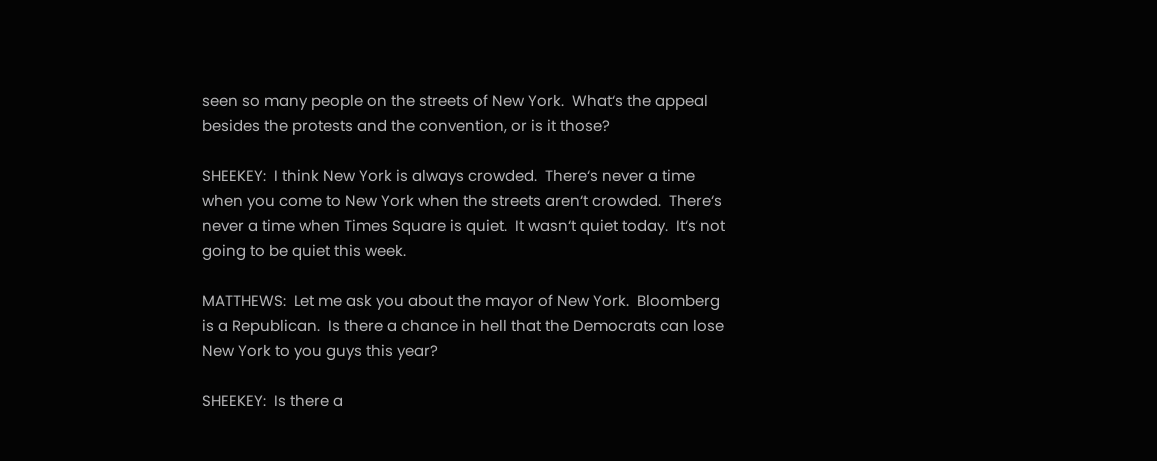seen so many people on the streets of New York.  What‘s the appeal besides the protests and the convention, or is it those?

SHEEKEY:  I think New York is always crowded.  There‘s never a time when you come to New York when the streets aren‘t crowded.  There‘s never a time when Times Square is quiet.  It wasn‘t quiet today.  It‘s not going to be quiet this week.

MATTHEWS:  Let me ask you about the mayor of New York.  Bloomberg is a Republican.  Is there a chance in hell that the Democrats can lose New York to you guys this year?

SHEEKEY:  Is there a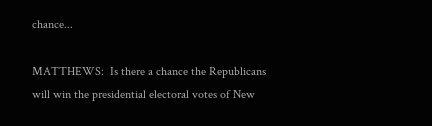chance...

MATTHEWS:  Is there a chance the Republicans will win the presidential electoral votes of New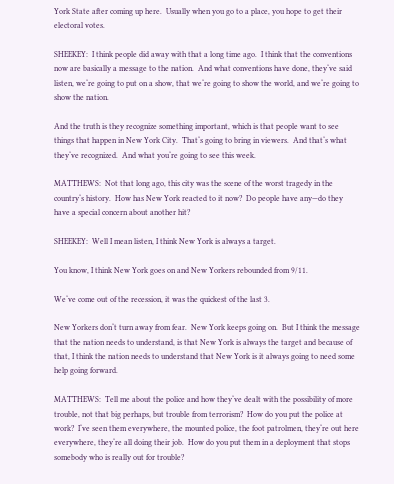York State after coming up here.  Usually when you go to a place, you hope to get their electoral votes.

SHEEKEY:  I think people did away with that a long time ago.  I think that the conventions now are basically a message to the nation.  And what conventions have done, they‘ve said listen, we‘re going to put on a show, that we‘re going to show the world, and we‘re going to show the nation.

And the truth is they recognize something important, which is that people want to see things that happen in New York City.  That‘s going to bring in viewers.  And that‘s what they‘ve recognized.  And what you‘re going to see this week.

MATTHEWS:  Not that long ago, this city was the scene of the worst tragedy in the country‘s history.  How has New York reacted to it now?  Do people have any—do they have a special concern about another hit?

SHEEKEY:  Well I mean listen, I think New York is always a target.

You know, I think New York goes on and New Yorkers rebounded from 9/11.

We‘ve come out of the recession, it was the quickest of the last 3.

New Yorkers don‘t turn away from fear.  New York keeps going on.  But I think the message that the nation needs to understand, is that New York is always the target and because of that, I think the nation needs to understand that New York is it always going to need some help going forward.

MATTHEWS:  Tell me about the police and how they‘ve dealt with the possibility of more trouble, not that big perhaps, but trouble from terrorism?  How do you put the police at work?  I‘ve seen them everywhere, the mounted police, the foot patrolmen, they‘re out here everywhere, they‘re all doing their job.  How do you put them in a deployment that stops somebody who is really out for trouble?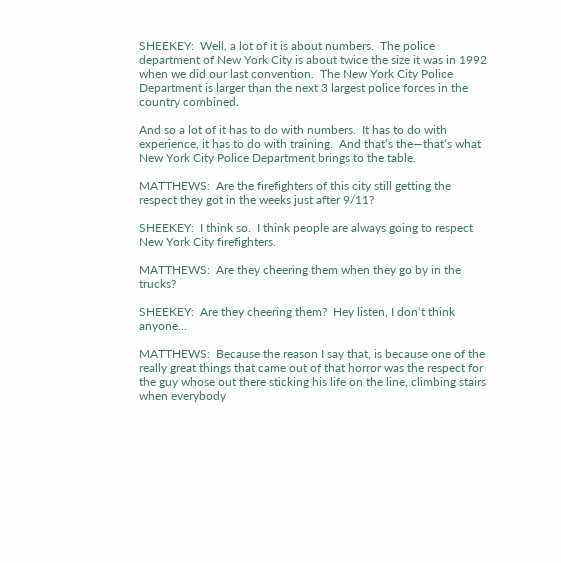SHEEKEY:  Well, a lot of it is about numbers.  The police department of New York City is about twice the size it was in 1992 when we did our last convention.  The New York City Police Department is larger than the next 3 largest police forces in the country combined.

And so a lot of it has to do with numbers.  It has to do with experience, it has to do with training.  And that‘s the—that‘s what New York City Police Department brings to the table.

MATTHEWS:  Are the firefighters of this city still getting the respect they got in the weeks just after 9/11?

SHEEKEY:  I think so.  I think people are always going to respect New York City firefighters.

MATTHEWS:  Are they cheering them when they go by in the trucks?

SHEEKEY:  Are they cheering them?  Hey listen, I don‘t think anyone...

MATTHEWS:  Because the reason I say that, is because one of the really great things that came out of that horror was the respect for the guy whose out there sticking his life on the line, climbing stairs when everybody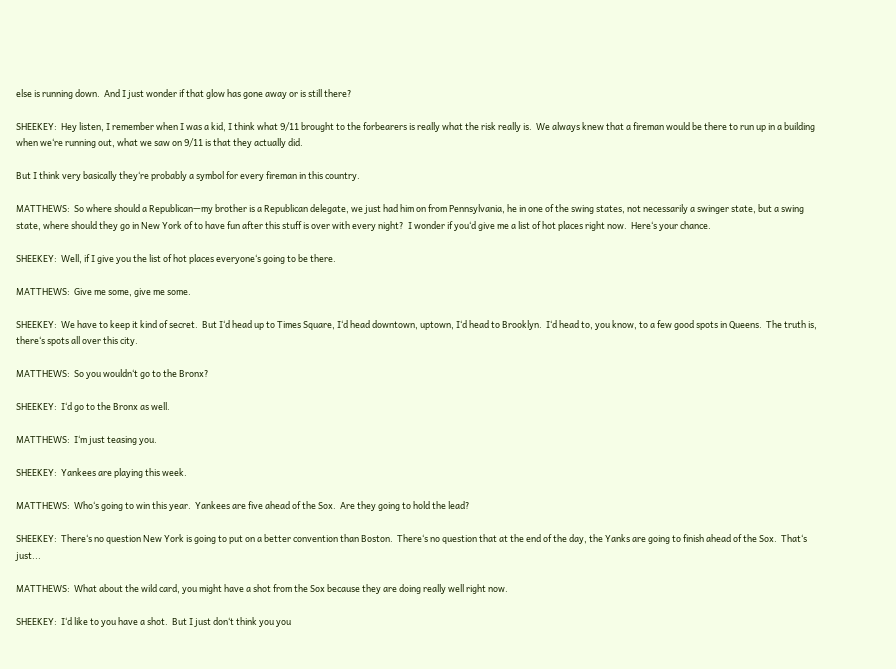else is running down.  And I just wonder if that glow has gone away or is still there?

SHEEKEY:  Hey listen, I remember when I was a kid, I think what 9/11 brought to the forbearers is really what the risk really is.  We always knew that a fireman would be there to run up in a building when we‘re running out, what we saw on 9/11 is that they actually did.

But I think very basically they‘re probably a symbol for every fireman in this country.

MATTHEWS:  So where should a Republican—my brother is a Republican delegate, we just had him on from Pennsylvania, he in one of the swing states, not necessarily a swinger state, but a swing state, where should they go in New York of to have fun after this stuff is over with every night?  I wonder if you‘d give me a list of hot places right now.  Here‘s your chance.

SHEEKEY:  Well, if I give you the list of hot places everyone‘s going to be there.

MATTHEWS:  Give me some, give me some.

SHEEKEY:  We have to keep it kind of secret.  But I‘d head up to Times Square, I‘d head downtown, uptown, I‘d head to Brooklyn.  I‘d head to, you know, to a few good spots in Queens.  The truth is, there‘s spots all over this city.

MATTHEWS:  So you wouldn‘t go to the Bronx?

SHEEKEY:  I‘d go to the Bronx as well.

MATTHEWS:  I‘m just teasing you.

SHEEKEY:  Yankees are playing this week.

MATTHEWS:  Who‘s going to win this year.  Yankees are five ahead of the Sox.  Are they going to hold the lead?

SHEEKEY:  There‘s no question New York is going to put on a better convention than Boston.  There‘s no question that at the end of the day, the Yanks are going to finish ahead of the Sox.  That‘s just...

MATTHEWS:  What about the wild card, you might have a shot from the Sox because they are doing really well right now.

SHEEKEY:  I‘d like to you have a shot.  But I just don‘t think you you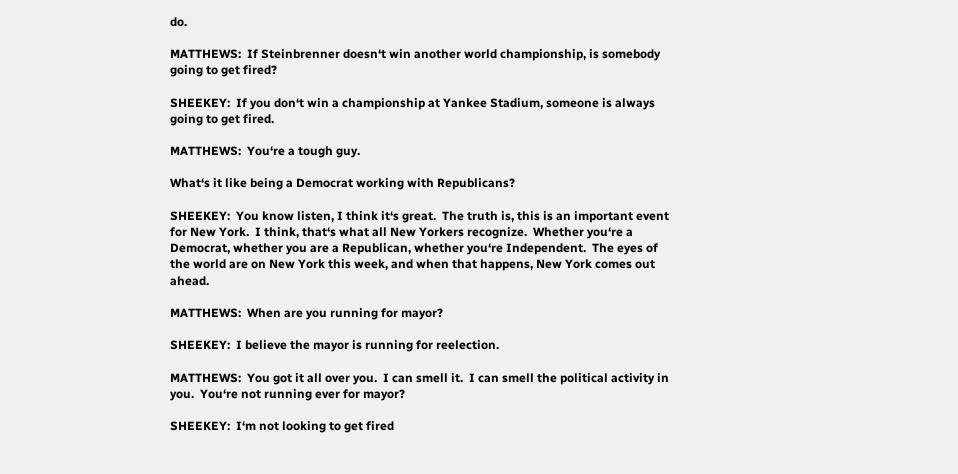do.

MATTHEWS:  If Steinbrenner doesn‘t win another world championship, is somebody going to get fired?

SHEEKEY:  If you don‘t win a championship at Yankee Stadium, someone is always going to get fired.

MATTHEWS:  You‘re a tough guy.

What‘s it like being a Democrat working with Republicans?

SHEEKEY:  You know listen, I think it‘s great.  The truth is, this is an important event for New York.  I think, that‘s what all New Yorkers recognize.  Whether you‘re a Democrat, whether you are a Republican, whether you‘re Independent.  The eyes of the world are on New York this week, and when that happens, New York comes out ahead.

MATTHEWS:  When are you running for mayor?

SHEEKEY:  I believe the mayor is running for reelection.

MATTHEWS:  You got it all over you.  I can smell it.  I can smell the political activity in you.  You‘re not running ever for mayor?

SHEEKEY:  I‘m not looking to get fired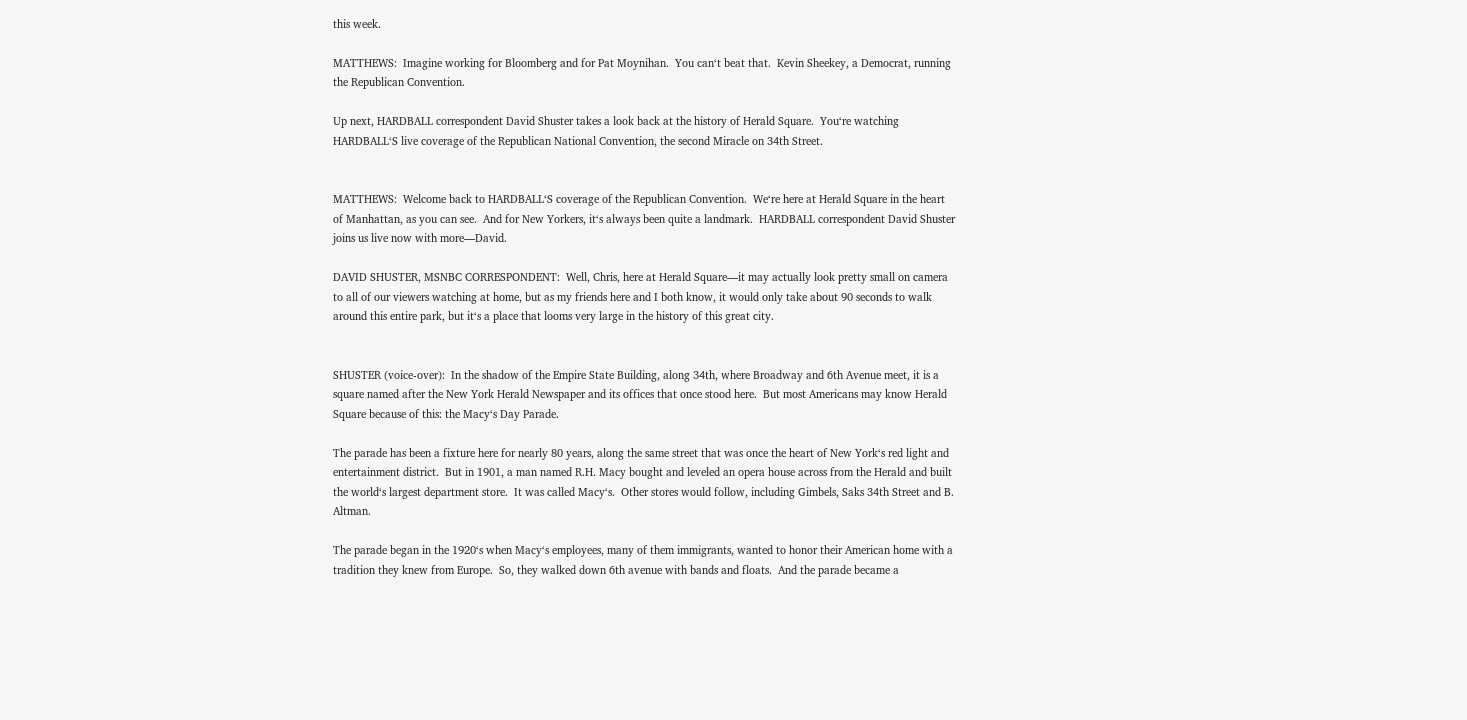this week.

MATTHEWS:  Imagine working for Bloomberg and for Pat Moynihan.  You can‘t beat that.  Kevin Sheekey, a Democrat, running the Republican Convention.

Up next, HARDBALL correspondent David Shuster takes a look back at the history of Herald Square.  You‘re watching HARDBALL‘S live coverage of the Republican National Convention, the second Miracle on 34th Street.


MATTHEWS:  Welcome back to HARDBALL‘S coverage of the Republican Convention.  We‘re here at Herald Square in the heart of Manhattan, as you can see.  And for New Yorkers, it‘s always been quite a landmark.  HARDBALL correspondent David Shuster joins us live now with more—David.

DAVID SHUSTER, MSNBC CORRESPONDENT:  Well, Chris, here at Herald Square—it may actually look pretty small on camera to all of our viewers watching at home, but as my friends here and I both know, it would only take about 90 seconds to walk around this entire park, but it‘s a place that looms very large in the history of this great city.


SHUSTER (voice-over):  In the shadow of the Empire State Building, along 34th, where Broadway and 6th Avenue meet, it is a square named after the New York Herald Newspaper and its offices that once stood here.  But most Americans may know Herald Square because of this: the Macy‘s Day Parade.

The parade has been a fixture here for nearly 80 years, along the same street that was once the heart of New York‘s red light and entertainment district.  But in 1901, a man named R.H. Macy bought and leveled an opera house across from the Herald and built the world‘s largest department store.  It was called Macy‘s.  Other stores would follow, including Gimbels, Saks 34th Street and B. Altman.

The parade began in the 1920‘s when Macy‘s employees, many of them immigrants, wanted to honor their American home with a tradition they knew from Europe.  So, they walked down 6th avenue with bands and floats.  And the parade became a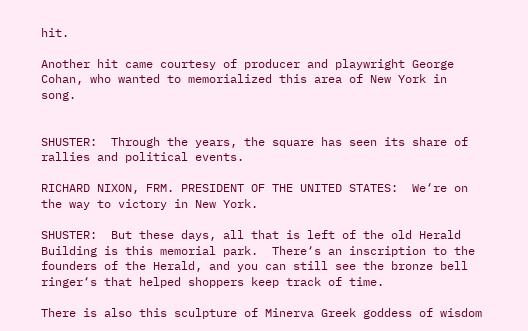hit.

Another hit came courtesy of producer and playwright George Cohan, who wanted to memorialized this area of New York in song.


SHUSTER:  Through the years, the square has seen its share of rallies and political events.

RICHARD NIXON, FRM. PRESIDENT OF THE UNITED STATES:  We‘re on the way to victory in New York.

SHUSTER:  But these days, all that is left of the old Herald Building is this memorial park.  There‘s an inscription to the founders of the Herald, and you can still see the bronze bell ringer‘s that helped shoppers keep track of time.

There is also this sculpture of Minerva Greek goddess of wisdom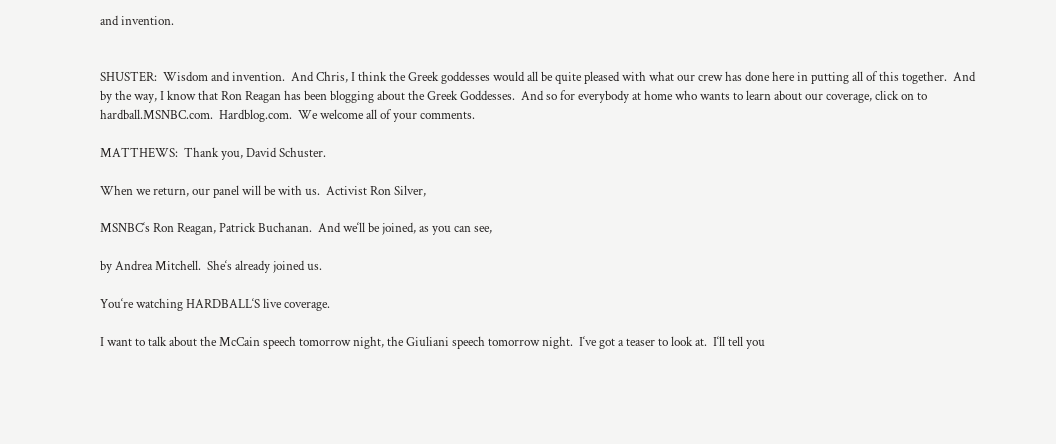and invention.


SHUSTER:  Wisdom and invention.  And Chris, I think the Greek goddesses would all be quite pleased with what our crew has done here in putting all of this together.  And by the way, I know that Ron Reagan has been blogging about the Greek Goddesses.  And so for everybody at home who wants to learn about our coverage, click on to hardball.MSNBC.com.  Hardblog.com.  We welcome all of your comments.

MATTHEWS:  Thank you, David Schuster.

When we return, our panel will be with us.  Activist Ron Silver,

MSNBC‘s Ron Reagan, Patrick Buchanan.  And we‘ll be joined, as you can see,

by Andrea Mitchell.  She‘s already joined us.

You‘re watching HARDBALL‘S live coverage.

I want to talk about the McCain speech tomorrow night, the Giuliani speech tomorrow night.  I‘ve got a teaser to look at.  I‘ll tell you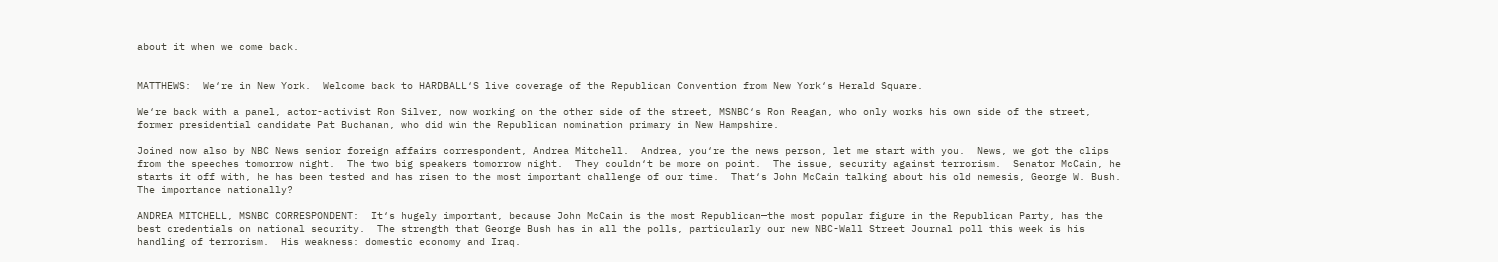about it when we come back.


MATTHEWS:  We‘re in New York.  Welcome back to HARDBALL‘S live coverage of the Republican Convention from New York‘s Herald Square.

We‘re back with a panel, actor-activist Ron Silver, now working on the other side of the street, MSNBC‘s Ron Reagan, who only works his own side of the street, former presidential candidate Pat Buchanan, who did win the Republican nomination primary in New Hampshire.

Joined now also by NBC News senior foreign affairs correspondent, Andrea Mitchell.  Andrea, you‘re the news person, let me start with you.  News, we got the clips from the speeches tomorrow night.  The two big speakers tomorrow night.  They couldn‘t be more on point.  The issue, security against terrorism.  Senator McCain, he starts it off with, he has been tested and has risen to the most important challenge of our time.  That‘s John McCain talking about his old nemesis, George W. Bush.  The importance nationally?

ANDREA MITCHELL, MSNBC CORRESPONDENT:  It‘s hugely important, because John McCain is the most Republican—the most popular figure in the Republican Party, has the best credentials on national security.  The strength that George Bush has in all the polls, particularly our new NBC-Wall Street Journal poll this week is his handling of terrorism.  His weakness: domestic economy and Iraq.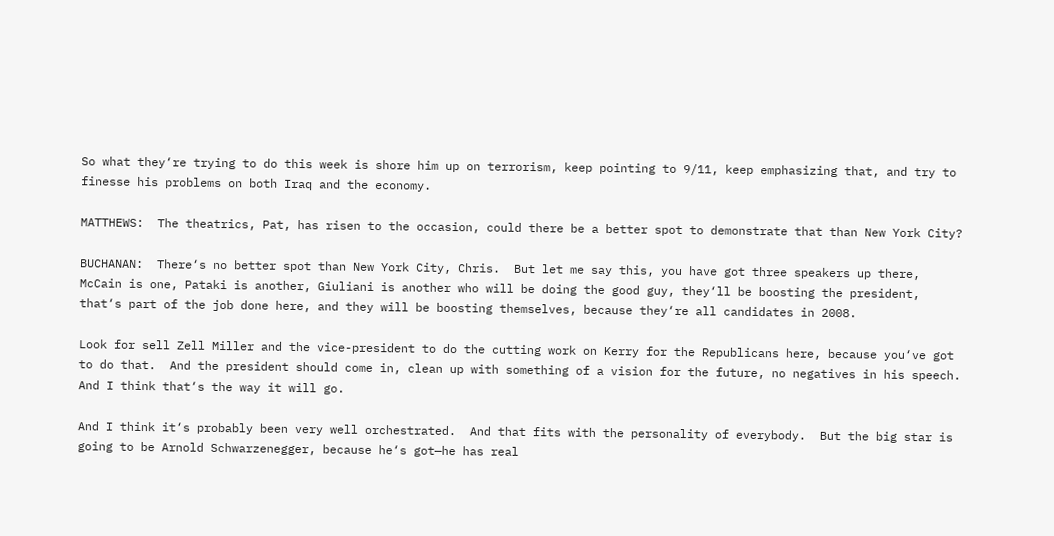So what they‘re trying to do this week is shore him up on terrorism, keep pointing to 9/11, keep emphasizing that, and try to finesse his problems on both Iraq and the economy.

MATTHEWS:  The theatrics, Pat, has risen to the occasion, could there be a better spot to demonstrate that than New York City?

BUCHANAN:  There‘s no better spot than New York City, Chris.  But let me say this, you have got three speakers up there, McCain is one, Pataki is another, Giuliani is another who will be doing the good guy, they‘ll be boosting the president, that‘s part of the job done here, and they will be boosting themselves, because they‘re all candidates in 2008.

Look for sell Zell Miller and the vice-president to do the cutting work on Kerry for the Republicans here, because you‘ve got to do that.  And the president should come in, clean up with something of a vision for the future, no negatives in his speech.  And I think that‘s the way it will go.

And I think it‘s probably been very well orchestrated.  And that fits with the personality of everybody.  But the big star is going to be Arnold Schwarzenegger, because he‘s got—he has real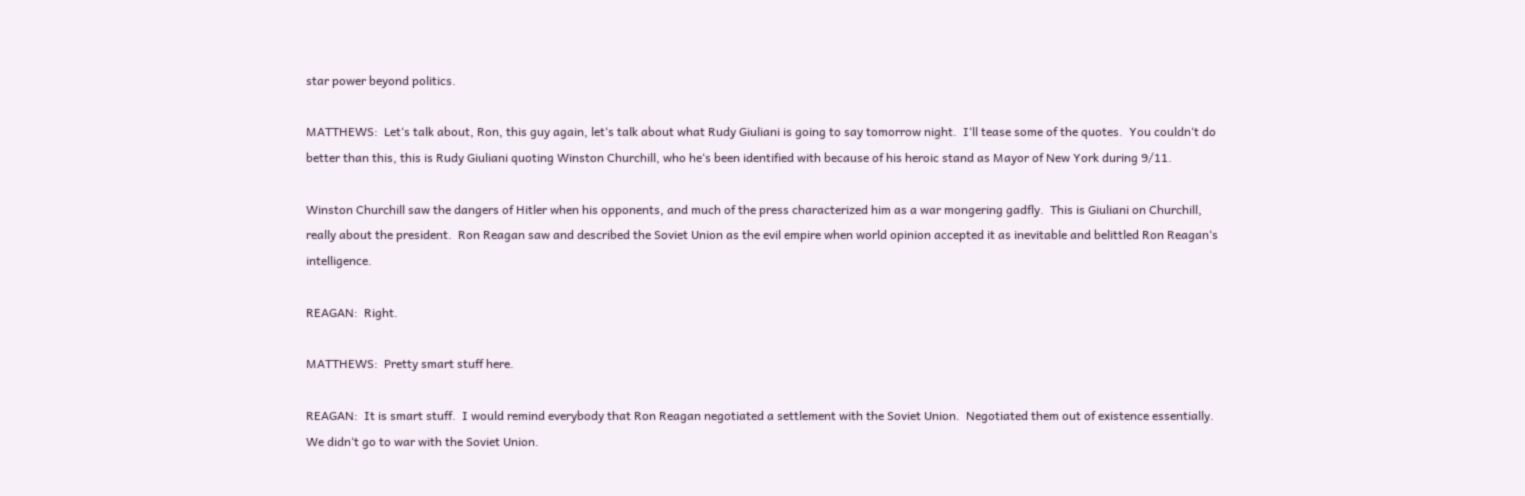star power beyond politics.

MATTHEWS:  Let‘s talk about, Ron, this guy again, let‘s talk about what Rudy Giuliani is going to say tomorrow night.  I‘ll tease some of the quotes.  You couldn‘t do better than this, this is Rudy Giuliani quoting Winston Churchill, who he‘s been identified with because of his heroic stand as Mayor of New York during 9/11.

Winston Churchill saw the dangers of Hitler when his opponents, and much of the press characterized him as a war mongering gadfly.  This is Giuliani on Churchill, really about the president.  Ron Reagan saw and described the Soviet Union as the evil empire when world opinion accepted it as inevitable and belittled Ron Reagan‘s intelligence.

REAGAN:  Right.

MATTHEWS:  Pretty smart stuff here.

REAGAN:  It is smart stuff.  I would remind everybody that Ron Reagan negotiated a settlement with the Soviet Union.  Negotiated them out of existence essentially.  We didn‘t go to war with the Soviet Union.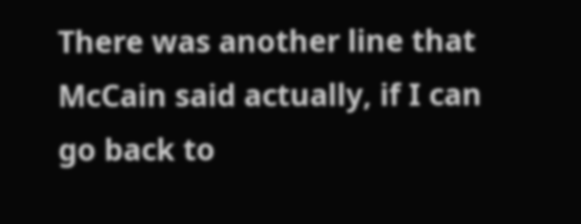There was another line that McCain said actually, if I can go back to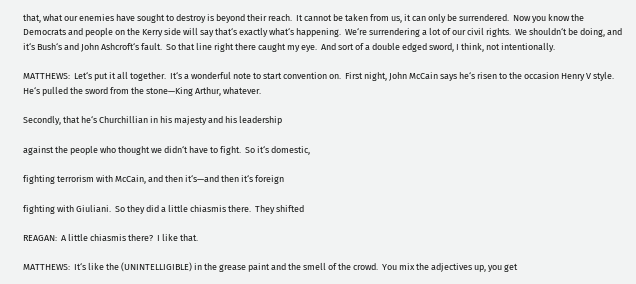that, what our enemies have sought to destroy is beyond their reach.  It cannot be taken from us, it can only be surrendered.  Now you know the Democrats and people on the Kerry side will say that‘s exactly what‘s happening.  We‘re surrendering a lot of our civil rights.  We shouldn‘t be doing, and it‘s Bush‘s and John Ashcroft‘s fault.  So that line right there caught my eye.  And sort of a double edged sword, I think, not intentionally.

MATTHEWS:  Let‘s put it all together.  It‘s a wonderful note to start convention on.  First night, John McCain says he‘s risen to the occasion Henry V style.  He‘s pulled the sword from the stone—King Arthur, whatever.

Secondly, that he‘s Churchillian in his majesty and his leadership

against the people who thought we didn‘t have to fight.  So it‘s domestic,

fighting terrorism with McCain, and then it‘s—and then it‘s foreign

fighting with Giuliani.  So they did a little chiasmis there.  They shifted

REAGAN:  A little chiasmis there?  I like that.

MATTHEWS:  It‘s like the (UNINTELLIGIBLE) in the grease paint and the smell of the crowd.  You mix the adjectives up, you get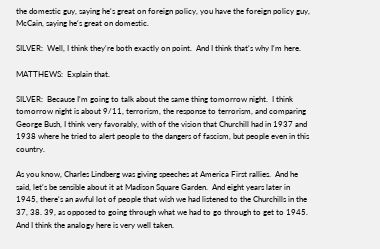the domestic guy, saying he‘s great on foreign policy, you have the foreign policy guy, McCain, saying he‘s great on domestic.

SILVER:  Well, I think they‘re both exactly on point.  And I think that‘s why I‘m here.

MATTHEWS:  Explain that.

SILVER:  Because I‘m going to talk about the same thing tomorrow night.  I think tomorrow night is about 9/11, terrorism, the response to terrorism, and comparing George Bush, I think very favorably, with of the vision that Churchill had in 1937 and 1938 where he tried to alert people to the dangers of fascism, but people even in this country.

As you know, Charles Lindberg was giving speeches at America First rallies.  And he said, let‘s be sensible about it at Madison Square Garden.  And eight years later in 1945, there‘s an awful lot of people that wish we had listened to the Churchills in the 37, 38. 39, as opposed to going through what we had to go through to get to 1945.  And I think the analogy here is very well taken.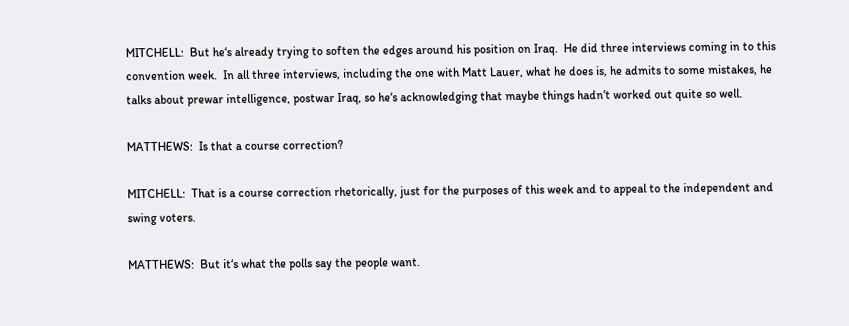MITCHELL:  But he‘s already trying to soften the edges around his position on Iraq.  He did three interviews coming in to this convention week.  In all three interviews, including the one with Matt Lauer, what he does is, he admits to some mistakes, he talks about prewar intelligence, postwar Iraq, so he‘s acknowledging that maybe things hadn‘t worked out quite so well.

MATTHEWS:  Is that a course correction?

MITCHELL:  That is a course correction rhetorically, just for the purposes of this week and to appeal to the independent and swing voters.

MATTHEWS:  But it‘s what the polls say the people want.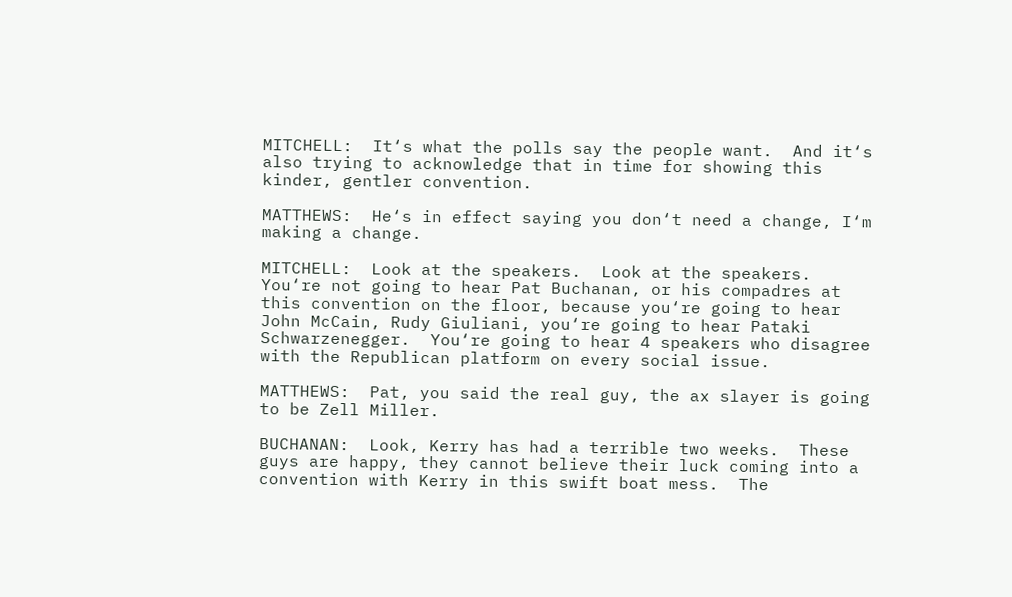MITCHELL:  It‘s what the polls say the people want.  And it‘s also trying to acknowledge that in time for showing this kinder, gentler convention.

MATTHEWS:  He‘s in effect saying you don‘t need a change, I‘m making a change.

MITCHELL:  Look at the speakers.  Look at the speakers.  You‘re not going to hear Pat Buchanan, or his compadres at this convention on the floor, because you‘re going to hear John McCain, Rudy Giuliani, you‘re going to hear Pataki Schwarzenegger.  You‘re going to hear 4 speakers who disagree with the Republican platform on every social issue.

MATTHEWS:  Pat, you said the real guy, the ax slayer is going to be Zell Miller.

BUCHANAN:  Look, Kerry has had a terrible two weeks.  These guys are happy, they cannot believe their luck coming into a convention with Kerry in this swift boat mess.  The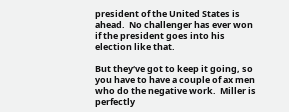president of the United States is ahead.  No challenger has ever won if the president goes into his election like that.

But they‘ve got to keep it going, so you have to have a couple of ax men who do the negative work.  Miller is perfectly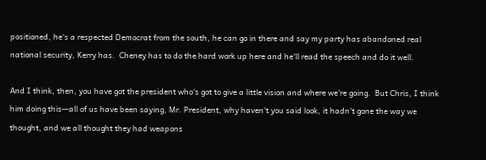positioned, he‘s a respected Democrat from the south, he can go in there and say my party has abandoned real national security, Kerry has.  Cheney has to do the hard work up here and he‘ll read the speech and do it well.

And I think, then, you have got the president who‘s got to give a little vision and where we‘re going.  But Chris, I think him doing this—all of us have been saying, Mr. President, why haven‘t you said look, it hadn‘t gone the way we thought, and we all thought they had weapons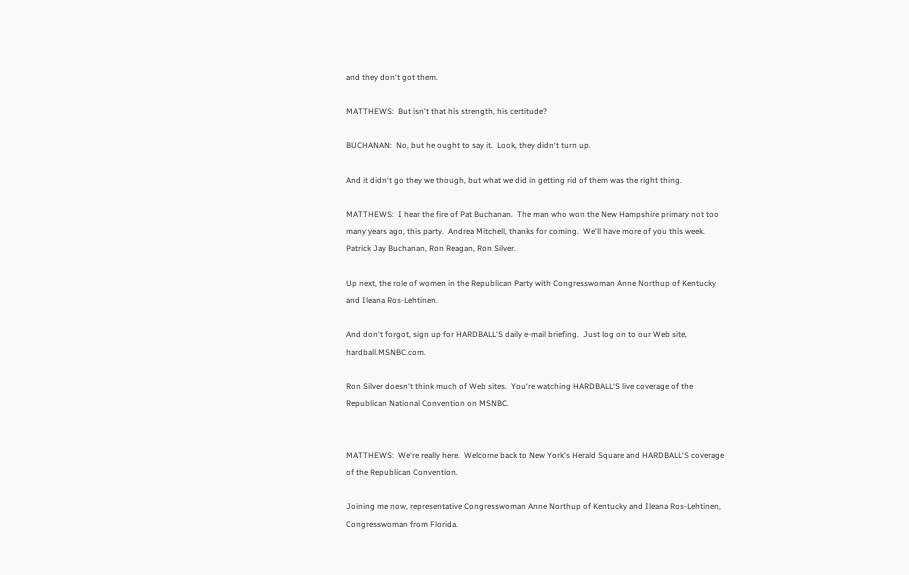and they don‘t got them.

MATTHEWS:  But isn‘t that his strength, his certitude?

BUCHANAN:  No, but he ought to say it.  Look, they didn‘t turn up.

And it didn‘t go they we though, but what we did in getting rid of them was the right thing.

MATTHEWS:  I hear the fire of Pat Buchanan.  The man who won the New Hampshire primary not too many years ago, this party.  Andrea Mitchell, thanks for coming.  We‘ll have more of you this week.  Patrick Jay Buchanan, Ron Reagan, Ron Silver.

Up next, the role of women in the Republican Party with Congresswoman Anne Northup of Kentucky and Ileana Ros-Lehtinen.

And don‘t forgot, sign up for HARDBALL‘S daily e-mail briefing.  Just log on to our Web site, hardball.MSNBC.com.

Ron Silver doesn‘t think much of Web sites.  You‘re watching HARDBALL‘S live coverage of the Republican National Convention on MSNBC.


MATTHEWS:  We‘re really here.  Welcome back to New York‘s Herald Square and HARDBALL‘S coverage of the Republican Convention.

Joining me now, representative Congresswoman Anne Northup of Kentucky and Ileana Ros-Lehtinen, Congresswoman from Florida.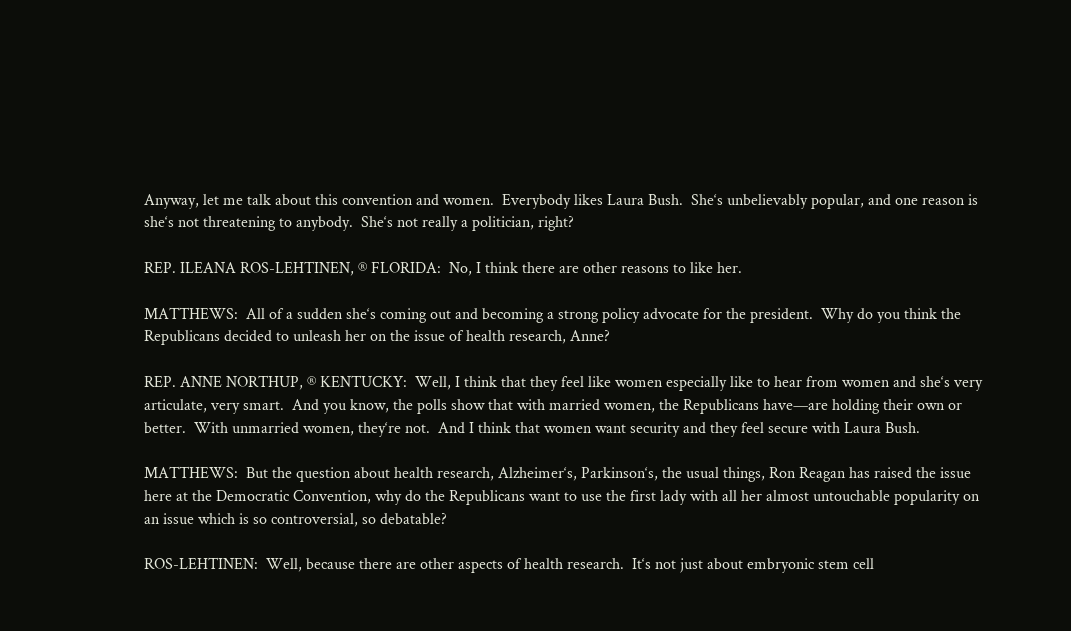Anyway, let me talk about this convention and women.  Everybody likes Laura Bush.  She‘s unbelievably popular, and one reason is she‘s not threatening to anybody.  She‘s not really a politician, right?

REP. ILEANA ROS-LEHTINEN, ® FLORIDA:  No, I think there are other reasons to like her.

MATTHEWS:  All of a sudden she‘s coming out and becoming a strong policy advocate for the president.  Why do you think the Republicans decided to unleash her on the issue of health research, Anne?

REP. ANNE NORTHUP, ® KENTUCKY:  Well, I think that they feel like women especially like to hear from women and she‘s very articulate, very smart.  And you know, the polls show that with married women, the Republicans have—are holding their own or better.  With unmarried women, they‘re not.  And I think that women want security and they feel secure with Laura Bush.

MATTHEWS:  But the question about health research, Alzheimer‘s, Parkinson‘s, the usual things, Ron Reagan has raised the issue here at the Democratic Convention, why do the Republicans want to use the first lady with all her almost untouchable popularity on an issue which is so controversial, so debatable?

ROS-LEHTINEN:  Well, because there are other aspects of health research.  It‘s not just about embryonic stem cell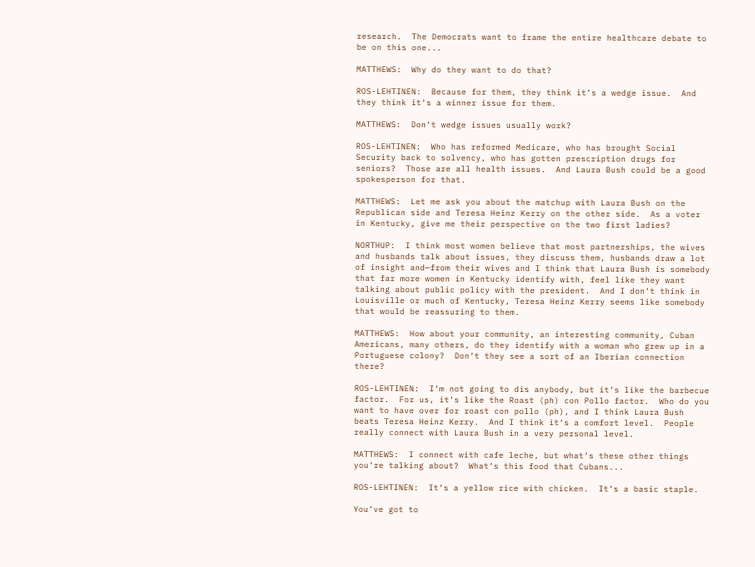research.  The Democrats want to frame the entire healthcare debate to be on this one...

MATTHEWS:  Why do they want to do that?

ROS-LEHTINEN:  Because for them, they think it‘s a wedge issue.  And they think it‘s a winner issue for them.

MATTHEWS:  Don‘t wedge issues usually work?

ROS-LEHTINEN:  Who has reformed Medicare, who has brought Social Security back to solvency, who has gotten prescription drugs for seniors?  Those are all health issues.  And Laura Bush could be a good spokesperson for that.

MATTHEWS:  Let me ask you about the matchup with Laura Bush on the Republican side and Teresa Heinz Kerry on the other side.  As a voter in Kentucky, give me their perspective on the two first ladies?

NORTHUP:  I think most women believe that most partnerships, the wives and husbands talk about issues, they discuss them, husbands draw a lot of insight and—from their wives and I think that Laura Bush is somebody that far more women in Kentucky identify with, feel like they want talking about public policy with the president.  And I don‘t think in Louisville or much of Kentucky, Teresa Heinz Kerry seems like somebody that would be reassuring to them.

MATTHEWS:  How about your community, an interesting community, Cuban Americans, many others, do they identify with a woman who grew up in a Portuguese colony?  Don‘t they see a sort of an Iberian connection there?

ROS-LEHTINEN:  I‘m not going to dis anybody, but it‘s like the barbecue factor.  For us, it‘s like the Roast (ph) con Pollo factor.  Who do you want to have over for roast con pollo (ph), and I think Laura Bush beats Teresa Heinz Kerry.  And I think it‘s a comfort level.  People really connect with Laura Bush in a very personal level.

MATTHEWS:  I connect with cafe leche, but what‘s these other things you‘re talking about?  What‘s this food that Cubans...

ROS-LEHTINEN:  It‘s a yellow rice with chicken.  It‘s a basic staple.

You‘ve got to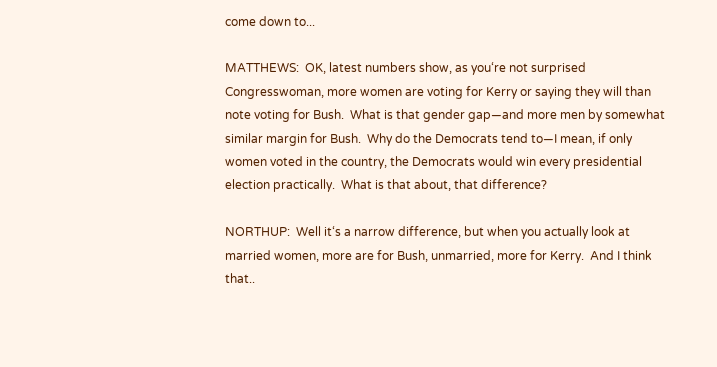come down to...

MATTHEWS:  OK, latest numbers show, as you‘re not surprised Congresswoman, more women are voting for Kerry or saying they will than note voting for Bush.  What is that gender gap—and more men by somewhat similar margin for Bush.  Why do the Democrats tend to—I mean, if only women voted in the country, the Democrats would win every presidential election practically.  What is that about, that difference?

NORTHUP:  Well it‘s a narrow difference, but when you actually look at married women, more are for Bush, unmarried, more for Kerry.  And I think that..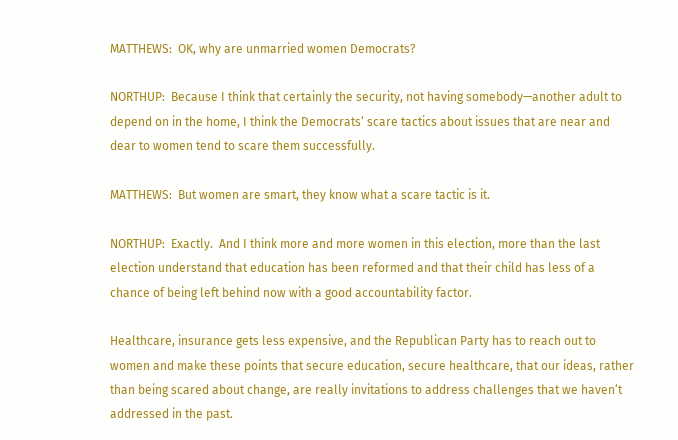MATTHEWS:  OK, why are unmarried women Democrats?

NORTHUP:  Because I think that certainly the security, not having somebody—another adult to depend on in the home, I think the Democrats‘ scare tactics about issues that are near and dear to women tend to scare them successfully.

MATTHEWS:  But women are smart, they know what a scare tactic is it.

NORTHUP:  Exactly.  And I think more and more women in this election, more than the last election understand that education has been reformed and that their child has less of a chance of being left behind now with a good accountability factor.

Healthcare, insurance gets less expensive, and the Republican Party has to reach out to women and make these points that secure education, secure healthcare, that our ideas, rather than being scared about change, are really invitations to address challenges that we haven‘t addressed in the past.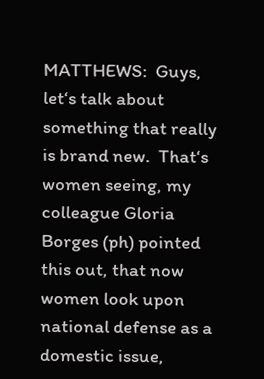MATTHEWS:  Guys, let‘s talk about something that really is brand new.  That‘s women seeing, my colleague Gloria Borges (ph) pointed this out, that now women look upon national defense as a domestic issue,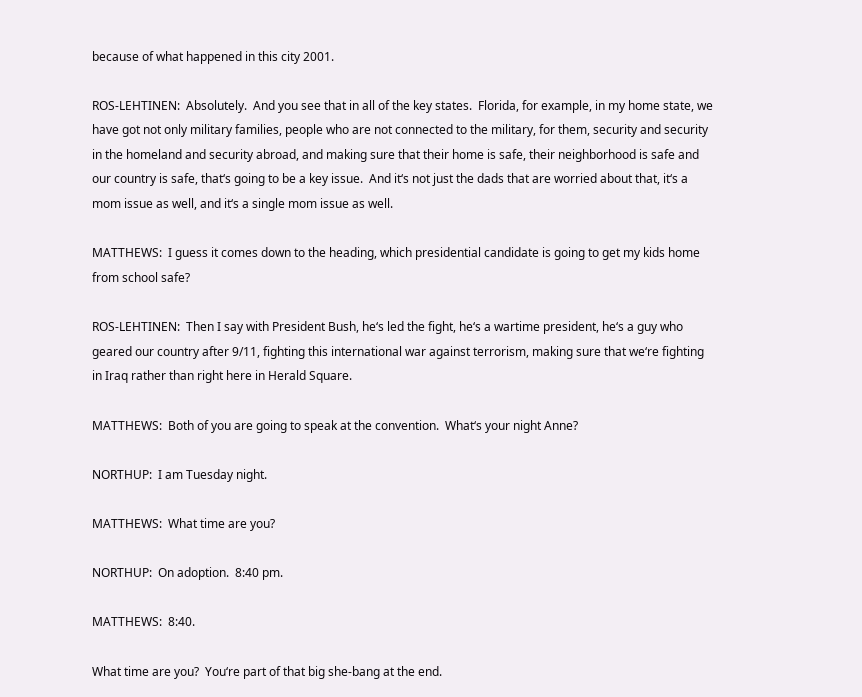because of what happened in this city 2001.

ROS-LEHTINEN:  Absolutely.  And you see that in all of the key states.  Florida, for example, in my home state, we have got not only military families, people who are not connected to the military, for them, security and security in the homeland and security abroad, and making sure that their home is safe, their neighborhood is safe and our country is safe, that‘s going to be a key issue.  And it‘s not just the dads that are worried about that, it‘s a mom issue as well, and it‘s a single mom issue as well.

MATTHEWS:  I guess it comes down to the heading, which presidential candidate is going to get my kids home from school safe?

ROS-LEHTINEN:  Then I say with President Bush, he‘s led the fight, he‘s a wartime president, he‘s a guy who geared our country after 9/11, fighting this international war against terrorism, making sure that we‘re fighting in Iraq rather than right here in Herald Square.

MATTHEWS:  Both of you are going to speak at the convention.  What‘s your night Anne?

NORTHUP:  I am Tuesday night.

MATTHEWS:  What time are you?

NORTHUP:  On adoption.  8:40 pm.

MATTHEWS:  8:40.

What time are you?  You‘re part of that big she-bang at the end.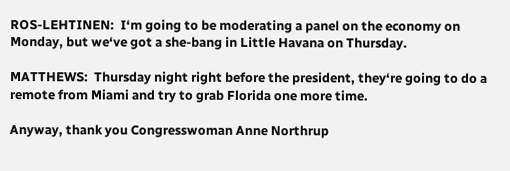ROS-LEHTINEN:  I‘m going to be moderating a panel on the economy on Monday, but we‘ve got a she-bang in Little Havana on Thursday.

MATTHEWS:  Thursday night right before the president, they‘re going to do a remote from Miami and try to grab Florida one more time.

Anyway, thank you Congresswoman Anne Northrup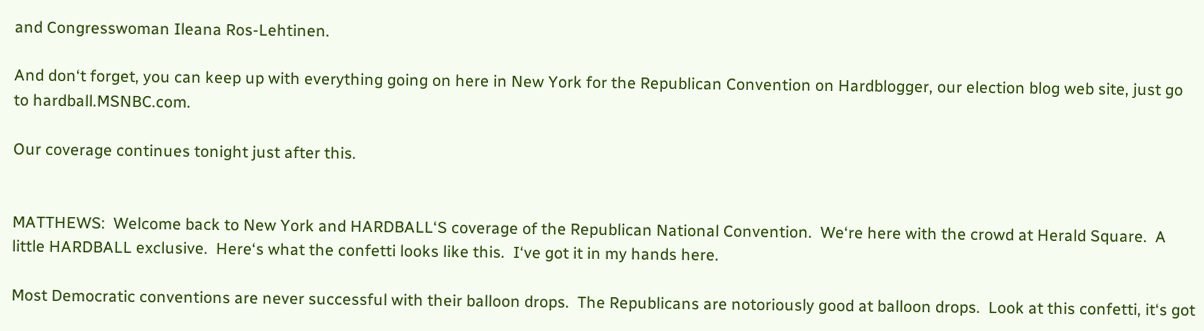and Congresswoman Ileana Ros-Lehtinen.

And don‘t forget, you can keep up with everything going on here in New York for the Republican Convention on Hardblogger, our election blog web site, just go to hardball.MSNBC.com.

Our coverage continues tonight just after this.


MATTHEWS:  Welcome back to New York and HARDBALL‘S coverage of the Republican National Convention.  We‘re here with the crowd at Herald Square.  A little HARDBALL exclusive.  Here‘s what the confetti looks like this.  I‘ve got it in my hands here.

Most Democratic conventions are never successful with their balloon drops.  The Republicans are notoriously good at balloon drops.  Look at this confetti, it‘s got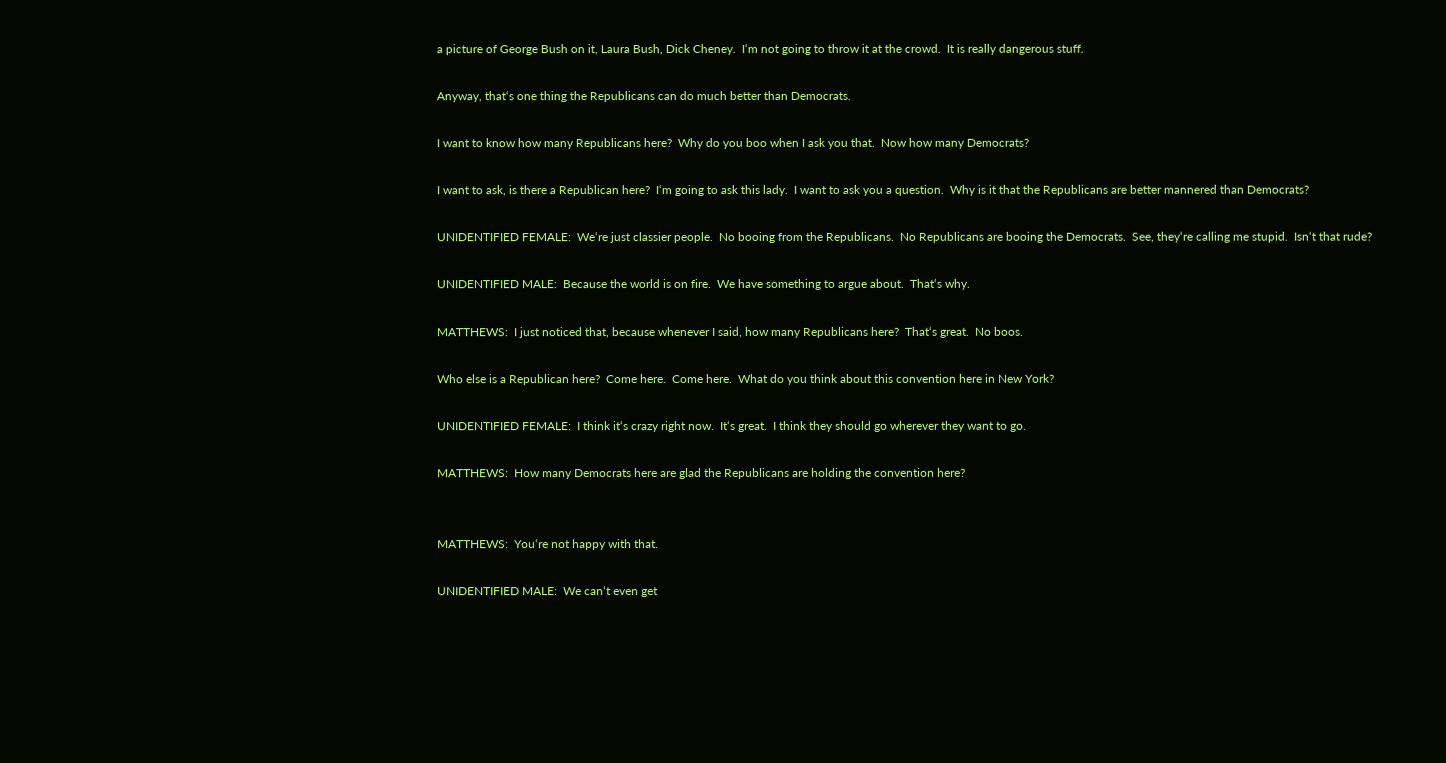a picture of George Bush on it, Laura Bush, Dick Cheney.  I‘m not going to throw it at the crowd.  It is really dangerous stuff.

Anyway, that‘s one thing the Republicans can do much better than Democrats.

I want to know how many Republicans here?  Why do you boo when I ask you that.  Now how many Democrats?

I want to ask, is there a Republican here?  I‘m going to ask this lady.  I want to ask you a question.  Why is it that the Republicans are better mannered than Democrats?

UNIDENTIFIED FEMALE:  We‘re just classier people.  No booing from the Republicans.  No Republicans are booing the Democrats.  See, they‘re calling me stupid.  Isn‘t that rude?

UNIDENTIFIED MALE:  Because the world is on fire.  We have something to argue about.  That‘s why.

MATTHEWS:  I just noticed that, because whenever I said, how many Republicans here?  That‘s great.  No boos.

Who else is a Republican here?  Come here.  Come here.  What do you think about this convention here in New York?

UNIDENTIFIED FEMALE:  I think it‘s crazy right now.  It‘s great.  I think they should go wherever they want to go.

MATTHEWS:  How many Democrats here are glad the Republicans are holding the convention here?


MATTHEWS:  You‘re not happy with that.

UNIDENTIFIED MALE:  We can‘t even get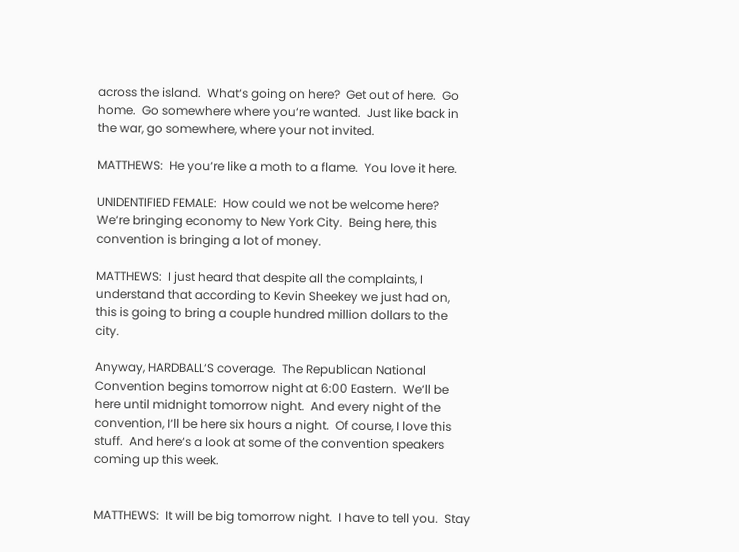across the island.  What‘s going on here?  Get out of here.  Go home.  Go somewhere where you‘re wanted.  Just like back in the war, go somewhere, where your not invited.

MATTHEWS:  He you‘re like a moth to a flame.  You love it here.

UNIDENTIFIED FEMALE:  How could we not be welcome here?  We‘re bringing economy to New York City.  Being here, this convention is bringing a lot of money.

MATTHEWS:  I just heard that despite all the complaints, I understand that according to Kevin Sheekey we just had on, this is going to bring a couple hundred million dollars to the city.

Anyway, HARDBALL‘S coverage.  The Republican National Convention begins tomorrow night at 6:00 Eastern.  We‘ll be here until midnight tomorrow night.  And every night of the convention, I‘ll be here six hours a night.  Of course, I love this stuff.  And here‘s a look at some of the convention speakers coming up this week.


MATTHEWS:  It will be big tomorrow night.  I have to tell you.  Stay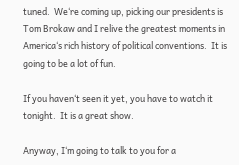tuned.  We‘re coming up, picking our presidents is Tom Brokaw and I relive the greatest moments in America‘s rich history of political conventions.  It is going to be a lot of fun.

If you haven‘t seen it yet, you have to watch it tonight.  It is a great show.

Anyway, I‘m going to talk to you for a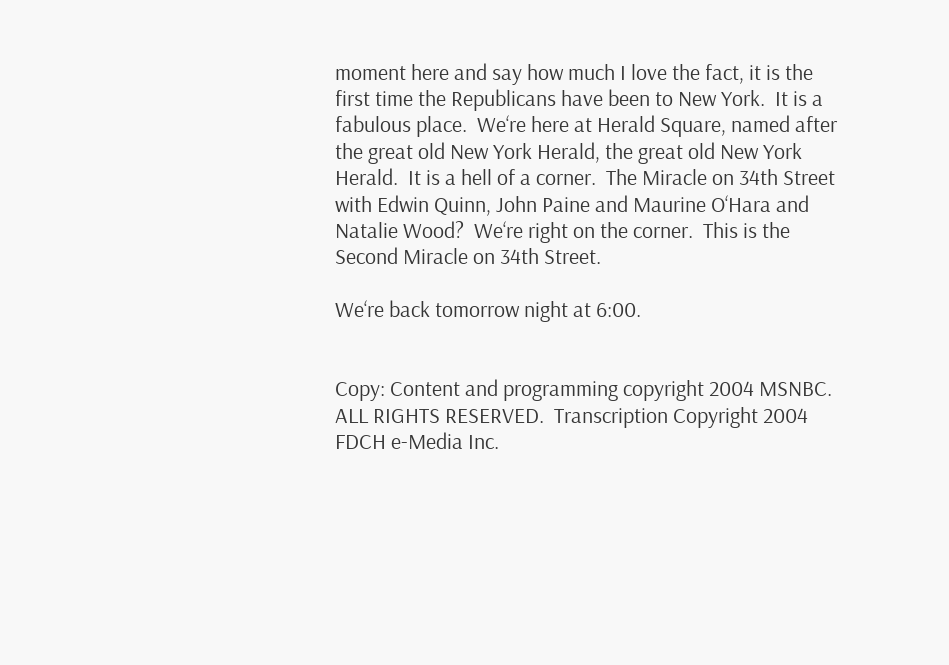moment here and say how much I love the fact, it is the first time the Republicans have been to New York.  It is a fabulous place.  We‘re here at Herald Square, named after the great old New York Herald, the great old New York Herald.  It is a hell of a corner.  The Miracle on 34th Street with Edwin Quinn, John Paine and Maurine O‘Hara and Natalie Wood?  We‘re right on the corner.  This is the Second Miracle on 34th Street.

We‘re back tomorrow night at 6:00.


Copy: Content and programming copyright 2004 MSNBC.  ALL RIGHTS RESERVED.  Transcription Copyright 2004 FDCH e-Media Inc.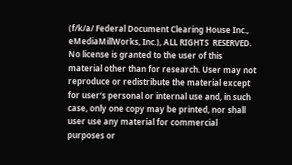(f/k/a/ Federal Document Clearing House Inc., eMediaMillWorks, Inc.), ALL RIGHTS  RESERVED. No license is granted to the user of this material other than for research. User may not reproduce or redistribute the material except for user‘s personal or internal use and, in such case, only one copy may be printed, nor shall user use any material for commercial purposes or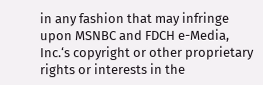in any fashion that may infringe upon MSNBC and FDCH e-Media, Inc.‘s copyright or other proprietary rights or interests in the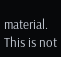material. This is not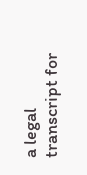a legal transcript for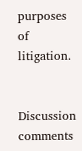purposes of litigation.


Discussion comments